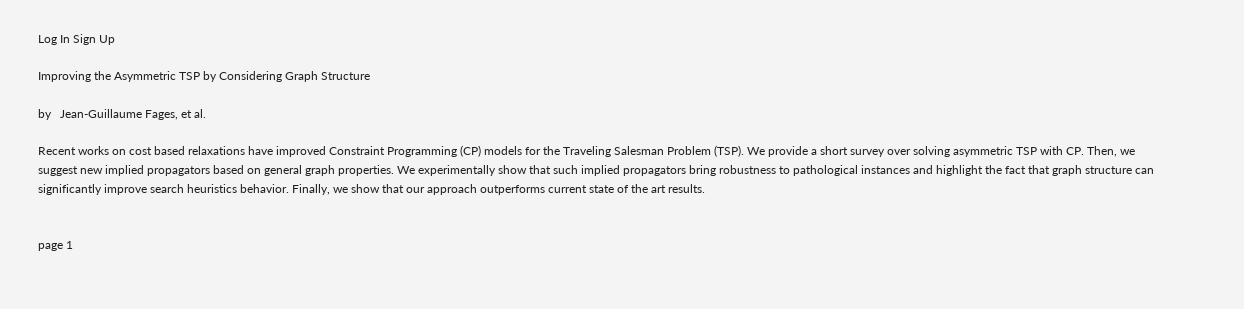Log In Sign Up

Improving the Asymmetric TSP by Considering Graph Structure

by   Jean-Guillaume Fages, et al.

Recent works on cost based relaxations have improved Constraint Programming (CP) models for the Traveling Salesman Problem (TSP). We provide a short survey over solving asymmetric TSP with CP. Then, we suggest new implied propagators based on general graph properties. We experimentally show that such implied propagators bring robustness to pathological instances and highlight the fact that graph structure can significantly improve search heuristics behavior. Finally, we show that our approach outperforms current state of the art results.


page 1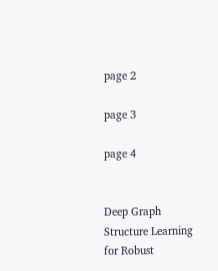page 2

page 3

page 4


Deep Graph Structure Learning for Robust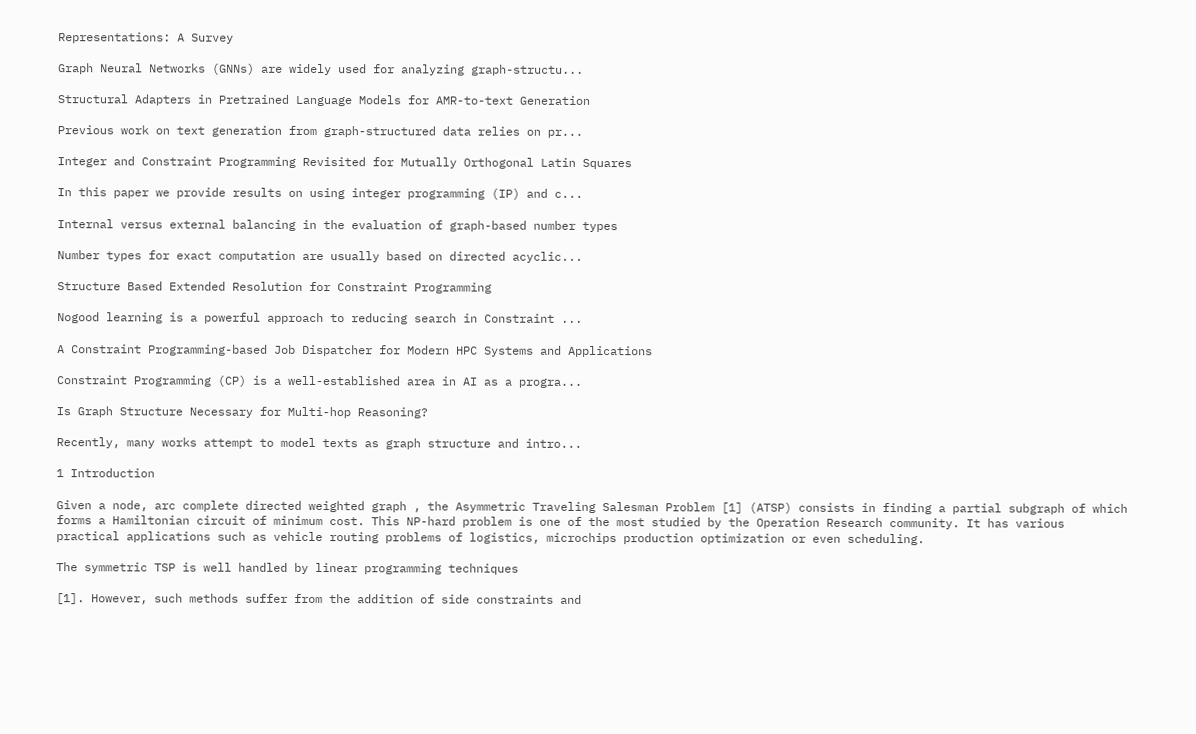Representations: A Survey

Graph Neural Networks (GNNs) are widely used for analyzing graph-structu...

Structural Adapters in Pretrained Language Models for AMR-to-text Generation

Previous work on text generation from graph-structured data relies on pr...

Integer and Constraint Programming Revisited for Mutually Orthogonal Latin Squares

In this paper we provide results on using integer programming (IP) and c...

Internal versus external balancing in the evaluation of graph-based number types

Number types for exact computation are usually based on directed acyclic...

Structure Based Extended Resolution for Constraint Programming

Nogood learning is a powerful approach to reducing search in Constraint ...

A Constraint Programming-based Job Dispatcher for Modern HPC Systems and Applications

Constraint Programming (CP) is a well-established area in AI as a progra...

Is Graph Structure Necessary for Multi-hop Reasoning?

Recently, many works attempt to model texts as graph structure and intro...

1 Introduction

Given a node, arc complete directed weighted graph , the Asymmetric Traveling Salesman Problem [1] (ATSP) consists in finding a partial subgraph of which forms a Hamiltonian circuit of minimum cost. This NP-hard problem is one of the most studied by the Operation Research community. It has various practical applications such as vehicle routing problems of logistics, microchips production optimization or even scheduling.

The symmetric TSP is well handled by linear programming techniques

[1]. However, such methods suffer from the addition of side constraints and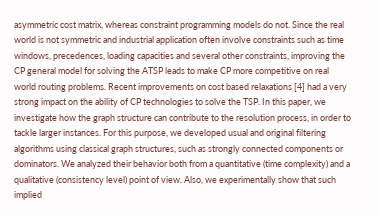asymmetric cost matrix, whereas constraint programming models do not. Since the real world is not symmetric and industrial application often involve constraints such as time windows, precedences, loading capacities and several other constraints, improving the CP general model for solving the ATSP leads to make CP more competitive on real world routing problems. Recent improvements on cost based relaxations [4] had a very strong impact on the ability of CP technologies to solve the TSP. In this paper, we investigate how the graph structure can contribute to the resolution process, in order to tackle larger instances. For this purpose, we developed usual and original filtering algorithms using classical graph structures, such as strongly connected components or dominators. We analyzed their behavior both from a quantitative (time complexity) and a qualitative (consistency level) point of view. Also, we experimentally show that such implied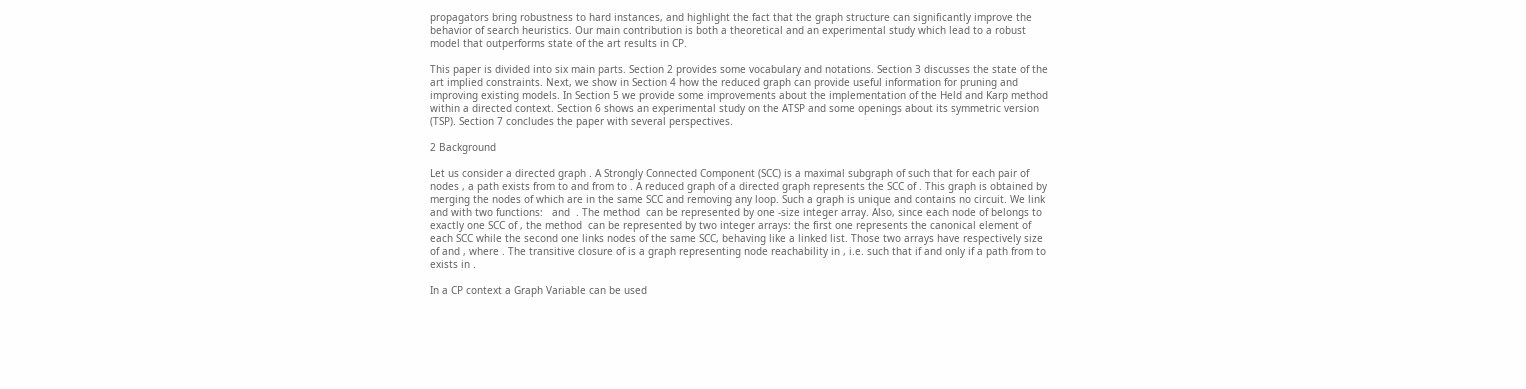propagators bring robustness to hard instances, and highlight the fact that the graph structure can significantly improve the behavior of search heuristics. Our main contribution is both a theoretical and an experimental study which lead to a robust model that outperforms state of the art results in CP.

This paper is divided into six main parts. Section 2 provides some vocabulary and notations. Section 3 discusses the state of the art implied constraints. Next, we show in Section 4 how the reduced graph can provide useful information for pruning and improving existing models. In Section 5 we provide some improvements about the implementation of the Held and Karp method within a directed context. Section 6 shows an experimental study on the ATSP and some openings about its symmetric version (TSP). Section 7 concludes the paper with several perspectives.

2 Background

Let us consider a directed graph . A Strongly Connected Component (SCC) is a maximal subgraph of such that for each pair of nodes , a path exists from to and from to . A reduced graph of a directed graph represents the SCC of . This graph is obtained by merging the nodes of which are in the same SCC and removing any loop. Such a graph is unique and contains no circuit. We link and with two functions:   and  . The method  can be represented by one -size integer array. Also, since each node of belongs to exactly one SCC of , the method  can be represented by two integer arrays: the first one represents the canonical element of each SCC while the second one links nodes of the same SCC, behaving like a linked list. Those two arrays have respectively size of and , where . The transitive closure of is a graph representing node reachability in , i.e. such that if and only if a path from to exists in .

In a CP context a Graph Variable can be used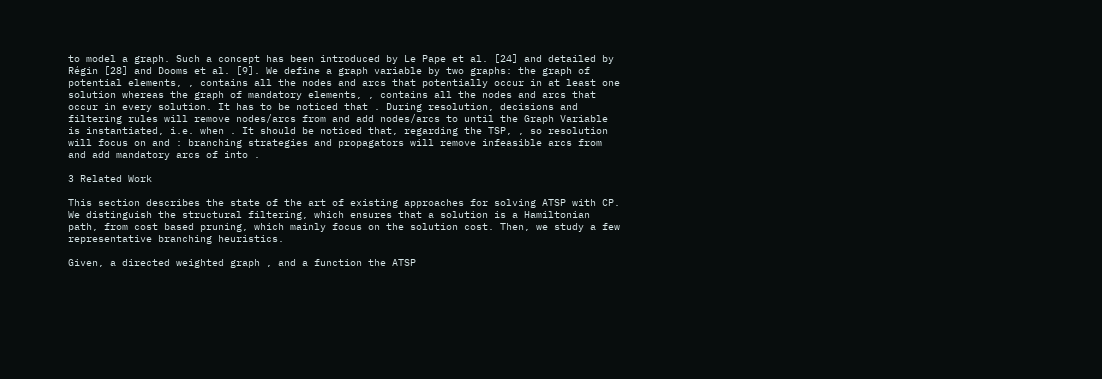to model a graph. Such a concept has been introduced by Le Pape et al. [24] and detailed by Régin [28] and Dooms et al. [9]. We define a graph variable by two graphs: the graph of potential elements, , contains all the nodes and arcs that potentially occur in at least one solution whereas the graph of mandatory elements, , contains all the nodes and arcs that occur in every solution. It has to be noticed that . During resolution, decisions and filtering rules will remove nodes/arcs from and add nodes/arcs to until the Graph Variable is instantiated, i.e. when . It should be noticed that, regarding the TSP, , so resolution will focus on and : branching strategies and propagators will remove infeasible arcs from and add mandatory arcs of into .

3 Related Work

This section describes the state of the art of existing approaches for solving ATSP with CP. We distinguish the structural filtering, which ensures that a solution is a Hamiltonian path, from cost based pruning, which mainly focus on the solution cost. Then, we study a few representative branching heuristics.

Given, a directed weighted graph , and a function the ATSP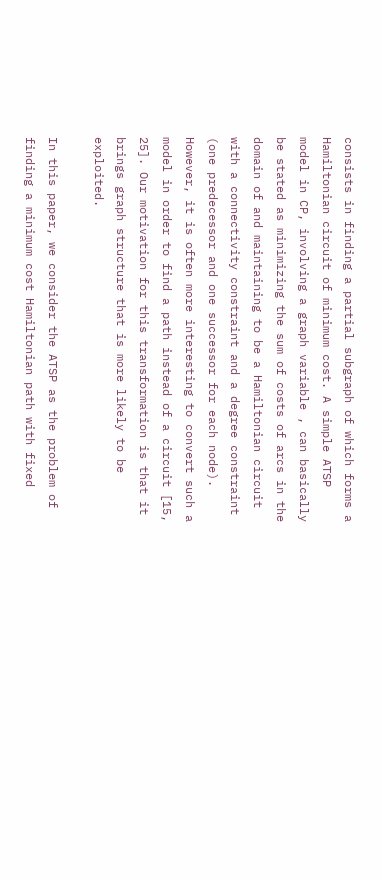consists in finding a partial subgraph of which forms a Hamiltonian circuit of minimum cost. A simple ATSP model in CP, involving a graph variable , can basically be stated as minimizing the sum of costs of arcs in the domain of and maintaining to be a Hamiltonian circuit with a connectivity constraint and a degree constraint (one predecessor and one successor for each node). However, it is often more interesting to convert such a model in order to find a path instead of a circuit [15, 25]. Our motivation for this transformation is that it brings graph structure that is more likely to be exploited.

In this paper, we consider the ATSP as the problem of finding a minimum cost Hamiltonian path with fixed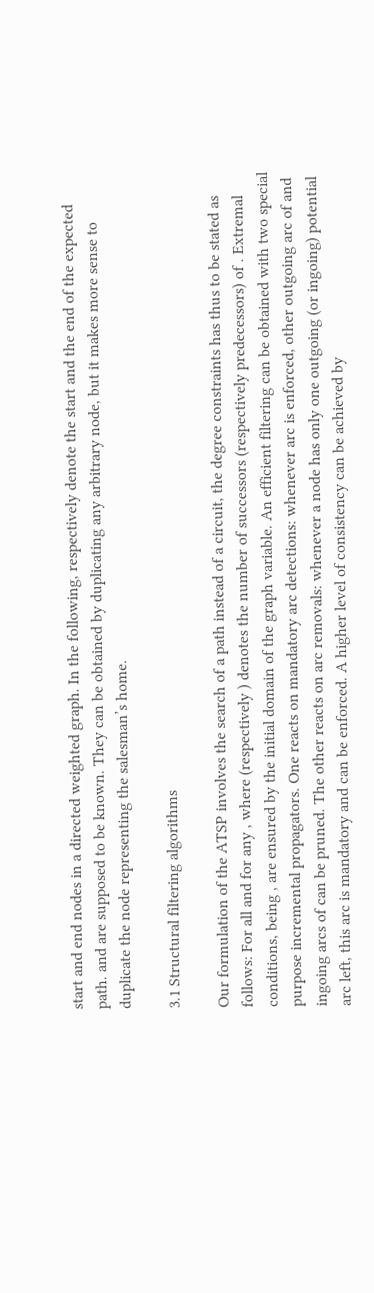start and end nodes in a directed weighted graph. In the following, respectively denote the start and the end of the expected path. and are supposed to be known. They can be obtained by duplicating any arbitrary node, but it makes more sense to duplicate the node representing the salesman’s home.

3.1 Structural filtering algorithms

Our formulation of the ATSP involves the search of a path instead of a circuit, the degree constraints has thus to be stated as follows: For all and for any , where (respectively ) denotes the number of successors (respectively predecessors) of . Extremal conditions, being , are ensured by the initial domain of the graph variable. An efficient filtering can be obtained with two special purpose incremental propagators. One reacts on mandatory arc detections: whenever arc is enforced, other outgoing arc of and ingoing arcs of can be pruned. The other reacts on arc removals: whenever a node has only one outgoing (or ingoing) potential arc left, this arc is mandatory and can be enforced. A higher level of consistency can be achieved by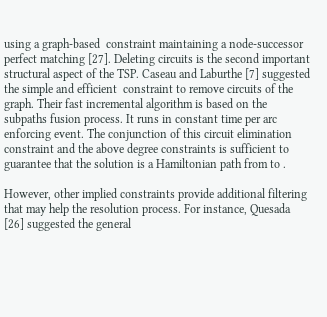using a graph-based  constraint maintaining a node-successor perfect matching [27]. Deleting circuits is the second important structural aspect of the TSP. Caseau and Laburthe [7] suggested the simple and efficient  constraint to remove circuits of the graph. Their fast incremental algorithm is based on the subpaths fusion process. It runs in constant time per arc enforcing event. The conjunction of this circuit elimination constraint and the above degree constraints is sufficient to guarantee that the solution is a Hamiltonian path from to .

However, other implied constraints provide additional filtering that may help the resolution process. For instance, Quesada [26] suggested the general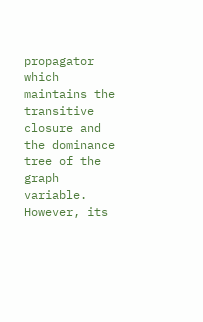propagator  which maintains the transitive closure and the dominance tree of the graph variable. However, its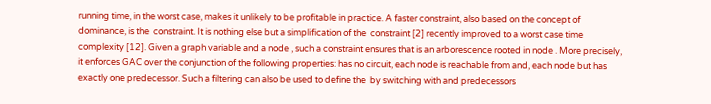running time, in the worst case, makes it unlikely to be profitable in practice. A faster constraint, also based on the concept of dominance, is the  constraint. It is nothing else but a simplification of the  constraint [2] recently improved to a worst case time complexity [12]. Given a graph variable and a node , such a constraint ensures that is an arborescence rooted in node . More precisely, it enforces GAC over the conjunction of the following properties: has no circuit, each node is reachable from and, each node but has exactly one predecessor. Such a filtering can also be used to define the  by switching with and predecessors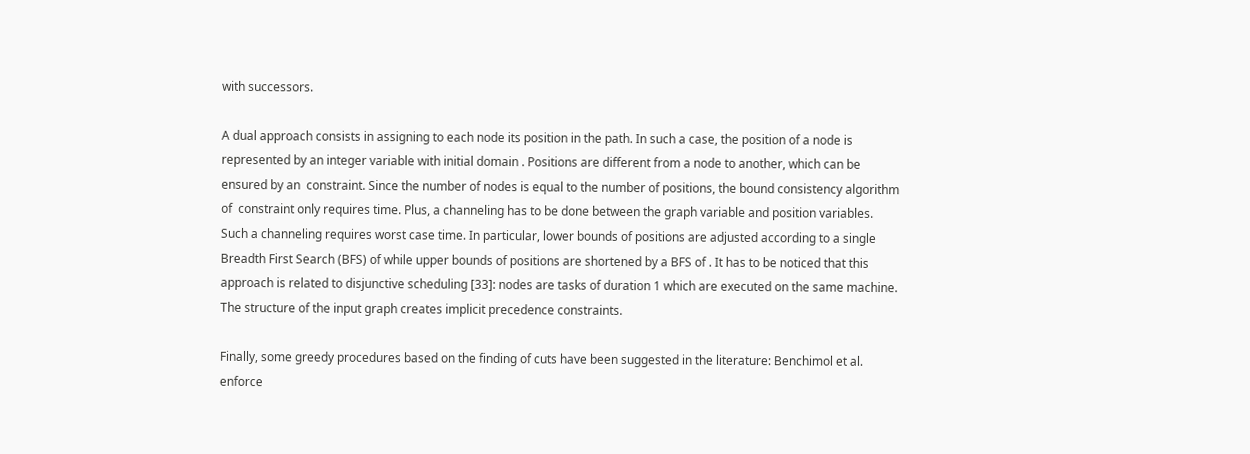with successors.

A dual approach consists in assigning to each node its position in the path. In such a case, the position of a node is represented by an integer variable with initial domain . Positions are different from a node to another, which can be ensured by an  constraint. Since the number of nodes is equal to the number of positions, the bound consistency algorithm of  constraint only requires time. Plus, a channeling has to be done between the graph variable and position variables. Such a channeling requires worst case time. In particular, lower bounds of positions are adjusted according to a single Breadth First Search (BFS) of while upper bounds of positions are shortened by a BFS of . It has to be noticed that this approach is related to disjunctive scheduling [33]: nodes are tasks of duration 1 which are executed on the same machine. The structure of the input graph creates implicit precedence constraints.

Finally, some greedy procedures based on the finding of cuts have been suggested in the literature: Benchimol et al. enforce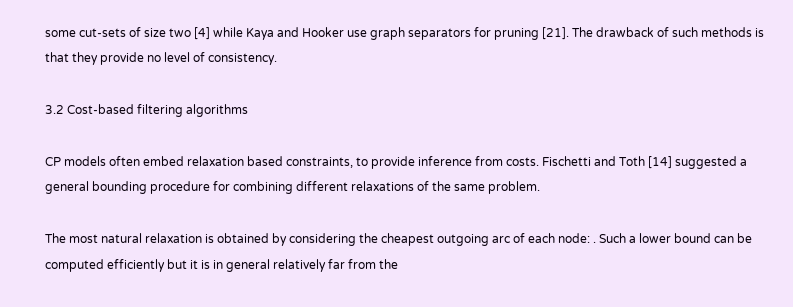some cut-sets of size two [4] while Kaya and Hooker use graph separators for pruning [21]. The drawback of such methods is that they provide no level of consistency.

3.2 Cost-based filtering algorithms

CP models often embed relaxation based constraints, to provide inference from costs. Fischetti and Toth [14] suggested a general bounding procedure for combining different relaxations of the same problem.

The most natural relaxation is obtained by considering the cheapest outgoing arc of each node: . Such a lower bound can be computed efficiently but it is in general relatively far from the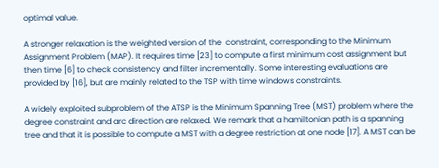optimal value.

A stronger relaxation is the weighted version of the  constraint, corresponding to the Minimum Assignment Problem (MAP). It requires time [23] to compute a first minimum cost assignment but then time [6] to check consistency and filter incrementally. Some interesting evaluations are provided by [16], but are mainly related to the TSP with time windows constraints.

A widely exploited subproblem of the ATSP is the Minimum Spanning Tree (MST) problem where the degree constraint and arc direction are relaxed. We remark that a hamiltonian path is a spanning tree and that it is possible to compute a MST with a degree restriction at one node [17]. A MST can be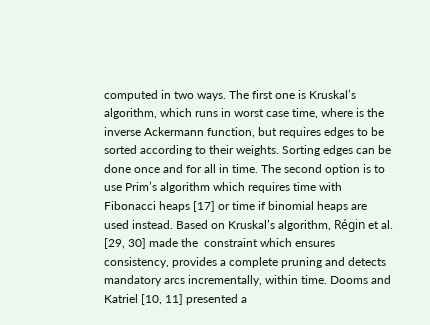computed in two ways. The first one is Kruskal’s algorithm, which runs in worst case time, where is the inverse Ackermann function, but requires edges to be sorted according to their weights. Sorting edges can be done once and for all in time. The second option is to use Prim’s algorithm which requires time with Fibonacci heaps [17] or time if binomial heaps are used instead. Based on Kruskal’s algorithm, Régin et al. [29, 30] made the  constraint which ensures consistency, provides a complete pruning and detects mandatory arcs incrementally, within time. Dooms and Katriel [10, 11] presented a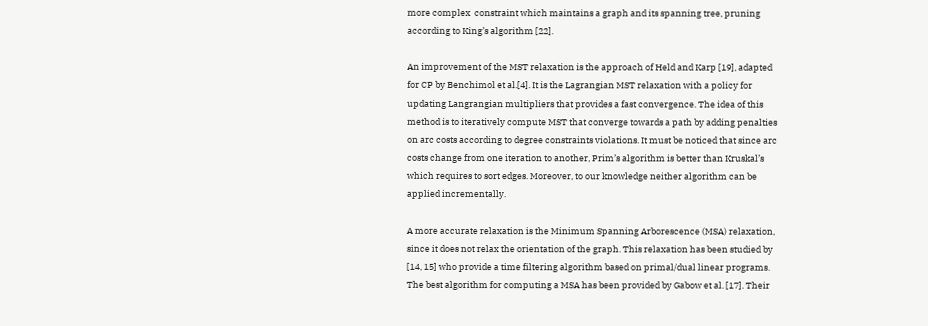more complex  constraint which maintains a graph and its spanning tree, pruning according to King’s algorithm [22].

An improvement of the MST relaxation is the approach of Held and Karp [19], adapted for CP by Benchimol et al.[4]. It is the Lagrangian MST relaxation with a policy for updating Langrangian multipliers that provides a fast convergence. The idea of this method is to iteratively compute MST that converge towards a path by adding penalties on arc costs according to degree constraints violations. It must be noticed that since arc costs change from one iteration to another, Prim’s algorithm is better than Kruskal’s which requires to sort edges. Moreover, to our knowledge neither algorithm can be applied incrementally.

A more accurate relaxation is the Minimum Spanning Arborescence (MSA) relaxation, since it does not relax the orientation of the graph. This relaxation has been studied by [14, 15] who provide a time filtering algorithm based on primal/dual linear programs. The best algorithm for computing a MSA has been provided by Gabow et al. [17]. Their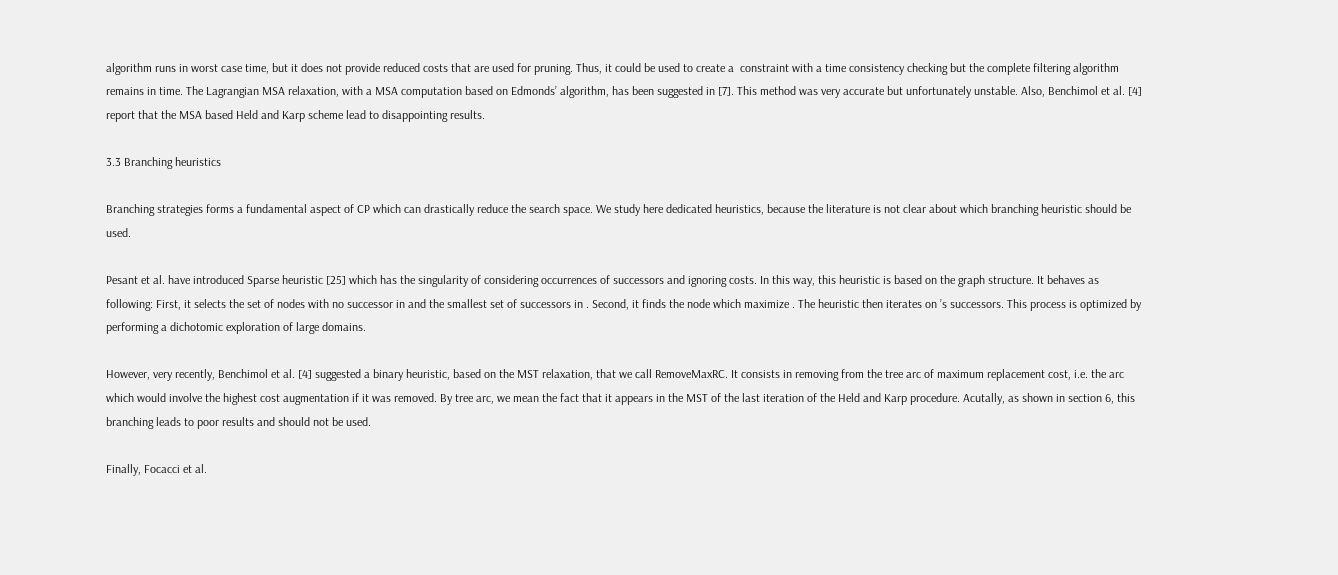algorithm runs in worst case time, but it does not provide reduced costs that are used for pruning. Thus, it could be used to create a  constraint with a time consistency checking but the complete filtering algorithm remains in time. The Lagrangian MSA relaxation, with a MSA computation based on Edmonds’ algorithm, has been suggested in [7]. This method was very accurate but unfortunately unstable. Also, Benchimol et al. [4] report that the MSA based Held and Karp scheme lead to disappointing results.

3.3 Branching heuristics

Branching strategies forms a fundamental aspect of CP which can drastically reduce the search space. We study here dedicated heuristics, because the literature is not clear about which branching heuristic should be used.

Pesant et al. have introduced Sparse heuristic [25] which has the singularity of considering occurrences of successors and ignoring costs. In this way, this heuristic is based on the graph structure. It behaves as following: First, it selects the set of nodes with no successor in and the smallest set of successors in . Second, it finds the node which maximize . The heuristic then iterates on ’s successors. This process is optimized by performing a dichotomic exploration of large domains.

However, very recently, Benchimol et al. [4] suggested a binary heuristic, based on the MST relaxation, that we call RemoveMaxRC. It consists in removing from the tree arc of maximum replacement cost, i.e. the arc which would involve the highest cost augmentation if it was removed. By tree arc, we mean the fact that it appears in the MST of the last iteration of the Held and Karp procedure. Acutally, as shown in section 6, this branching leads to poor results and should not be used.

Finally, Focacci et al.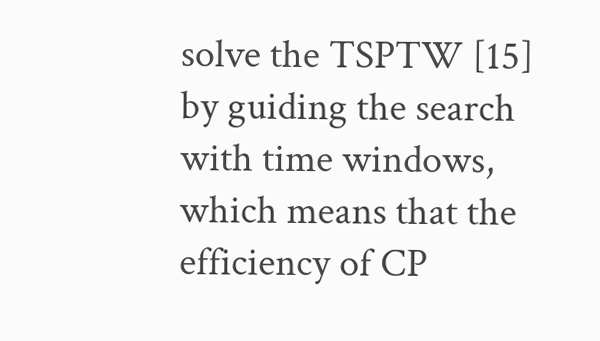solve the TSPTW [15] by guiding the search with time windows, which means that the efficiency of CP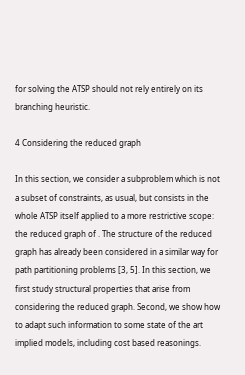for solving the ATSP should not rely entirely on its branching heuristic.

4 Considering the reduced graph

In this section, we consider a subproblem which is not a subset of constraints, as usual, but consists in the whole ATSP itself applied to a more restrictive scope: the reduced graph of . The structure of the reduced graph has already been considered in a similar way for path partitioning problems [3, 5]. In this section, we first study structural properties that arise from considering the reduced graph. Second, we show how to adapt such information to some state of the art implied models, including cost based reasonings.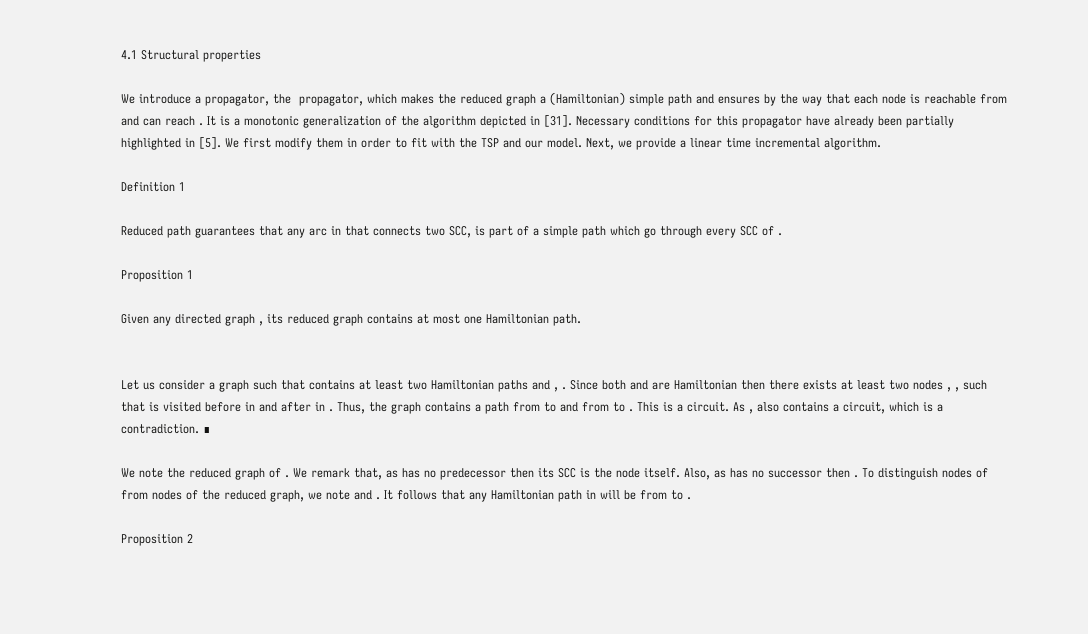4.1 Structural properties

We introduce a propagator, the  propagator, which makes the reduced graph a (Hamiltonian) simple path and ensures by the way that each node is reachable from and can reach . It is a monotonic generalization of the algorithm depicted in [31]. Necessary conditions for this propagator have already been partially highlighted in [5]. We first modify them in order to fit with the TSP and our model. Next, we provide a linear time incremental algorithm.

Definition 1

Reduced path guarantees that any arc in that connects two SCC, is part of a simple path which go through every SCC of .

Proposition 1

Given any directed graph , its reduced graph contains at most one Hamiltonian path.


Let us consider a graph such that contains at least two Hamiltonian paths and , . Since both and are Hamiltonian then there exists at least two nodes , , such that is visited before in and after in . Thus, the graph contains a path from to and from to . This is a circuit. As , also contains a circuit, which is a contradiction. ∎

We note the reduced graph of . We remark that, as has no predecessor then its SCC is the node itself. Also, as has no successor then . To distinguish nodes of from nodes of the reduced graph, we note and . It follows that any Hamiltonian path in will be from to .

Proposition 2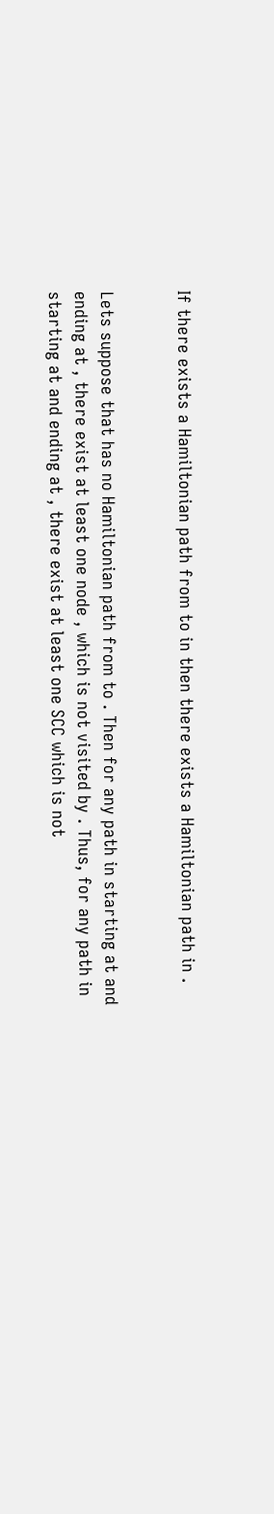If there exists a Hamiltonian path from to in then there exists a Hamiltonian path in .


Lets suppose that has no Hamiltonian path from to . Then for any path in starting at and ending at , there exist at least one node , which is not visited by . Thus, for any path in starting at and ending at , there exist at least one SCC which is not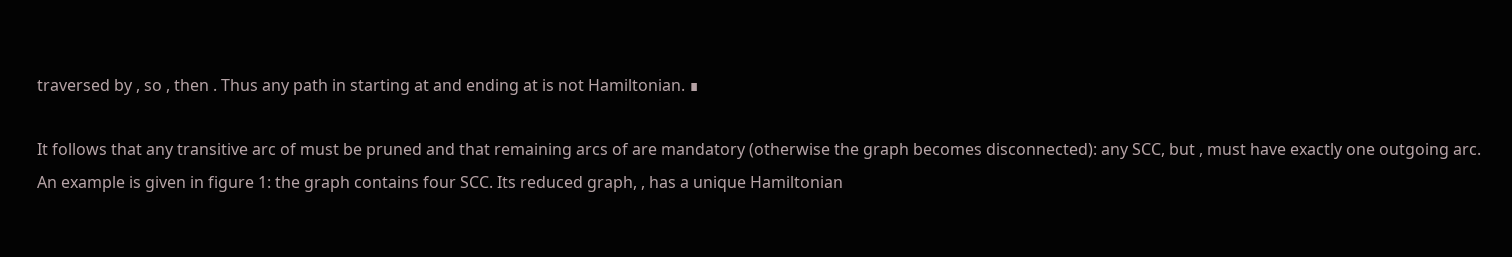traversed by , so , then . Thus any path in starting at and ending at is not Hamiltonian. ∎

It follows that any transitive arc of must be pruned and that remaining arcs of are mandatory (otherwise the graph becomes disconnected): any SCC, but , must have exactly one outgoing arc. An example is given in figure 1: the graph contains four SCC. Its reduced graph, , has a unique Hamiltonian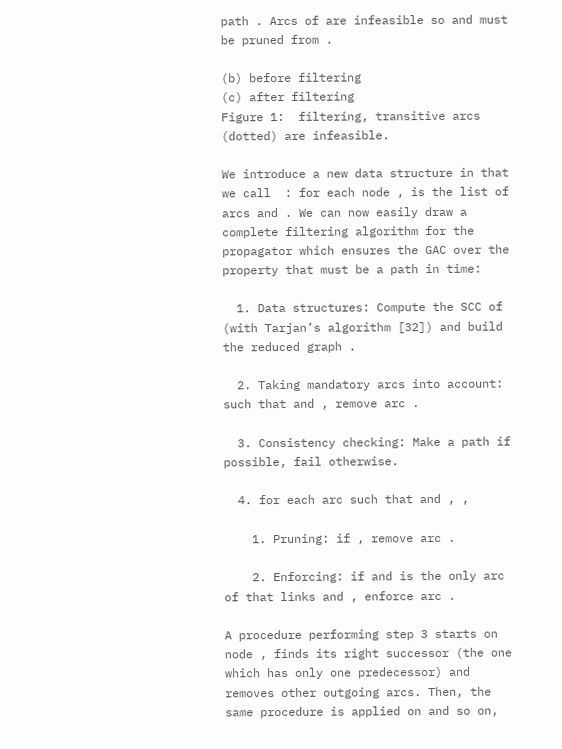path . Arcs of are infeasible so and must be pruned from .

(b) before filtering
(c) after filtering
Figure 1:  filtering, transitive arcs (dotted) are infeasible.

We introduce a new data structure in that we call  : for each node , is the list of arcs and . We can now easily draw a complete filtering algorithm for the  propagator which ensures the GAC over the property that must be a path in time:

  1. Data structures: Compute the SCC of (with Tarjan’s algorithm [32]) and build the reduced graph .

  2. Taking mandatory arcs into account: such that and , remove arc .

  3. Consistency checking: Make a path if possible, fail otherwise.

  4. for each arc such that and , ,

    1. Pruning: if , remove arc .

    2. Enforcing: if and is the only arc of that links and , enforce arc .

A procedure performing step 3 starts on node , finds its right successor (the one which has only one predecessor) and removes other outgoing arcs. Then, the same procedure is applied on and so on,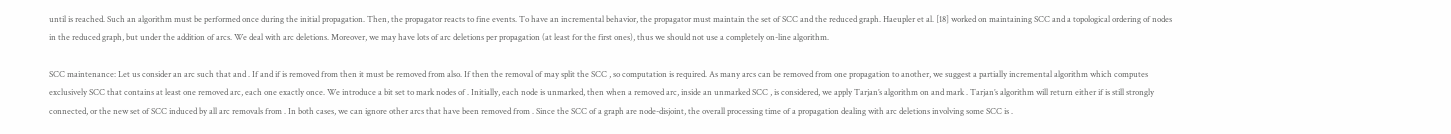until is reached. Such an algorithm must be performed once during the initial propagation. Then, the propagator reacts to fine events. To have an incremental behavior, the propagator must maintain the set of SCC and the reduced graph. Haeupler et al. [18] worked on maintaining SCC and a topological ordering of nodes in the reduced graph, but under the addition of arcs. We deal with arc deletions. Moreover, we may have lots of arc deletions per propagation (at least for the first ones), thus we should not use a completely on-line algorithm.

SCC maintenance: Let us consider an arc such that and . If and if is removed from then it must be removed from also. If then the removal of may split the SCC , so computation is required. As many arcs can be removed from one propagation to another, we suggest a partially incremental algorithm which computes exclusively SCC that contains at least one removed arc, each one exactly once. We introduce a bit set to mark nodes of . Initially, each node is unmarked, then when a removed arc, inside an unmarked SCC , is considered, we apply Tarjan’s algorithm on and mark . Tarjan’s algorithm will return either if is still strongly connected, or the new set of SCC induced by all arc removals from . In both cases, we can ignore other arcs that have been removed from . Since the SCC of a graph are node-disjoint, the overall processing time of a propagation dealing with arc deletions involving some SCC is .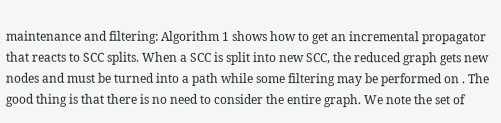maintenance and filtering: Algorithm 1 shows how to get an incremental propagator that reacts to SCC splits. When a SCC is split into new SCC, the reduced graph gets new nodes and must be turned into a path while some filtering may be performed on . The good thing is that there is no need to consider the entire graph. We note the set of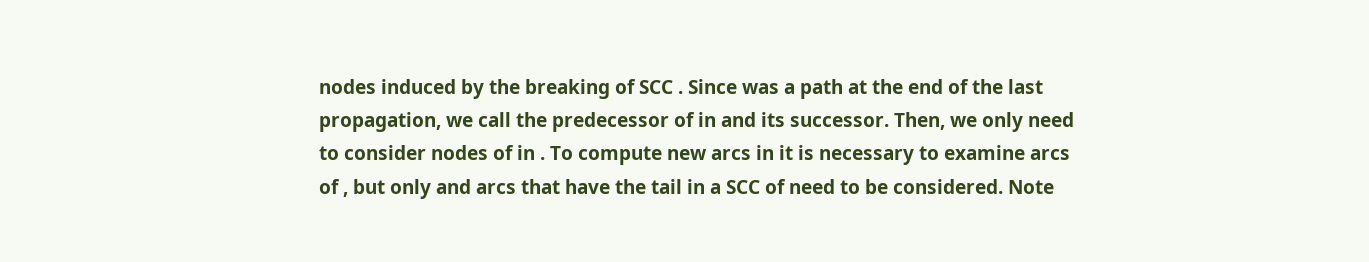nodes induced by the breaking of SCC . Since was a path at the end of the last propagation, we call the predecessor of in and its successor. Then, we only need to consider nodes of in . To compute new arcs in it is necessary to examine arcs of , but only and arcs that have the tail in a SCC of need to be considered. Note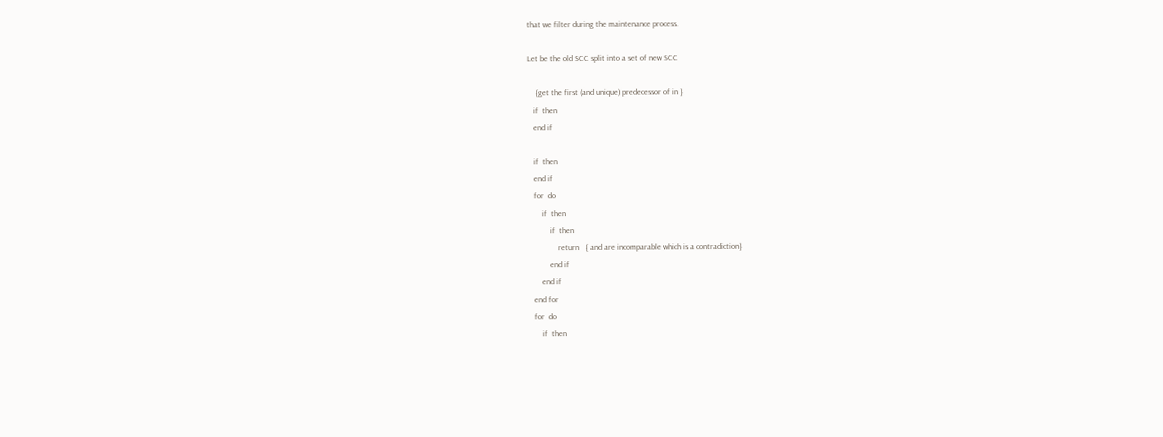that we filter during the maintenance process.

Let be the old SCC split into a set of new SCC

    {get the first (and unique) predecessor of in }
   if  then
   end if

   if  then
   end if
   for  do
       if  then
           if  then
               return   { and are incomparable which is a contradiction}
           end if
       end if
   end for
   for  do
       if  then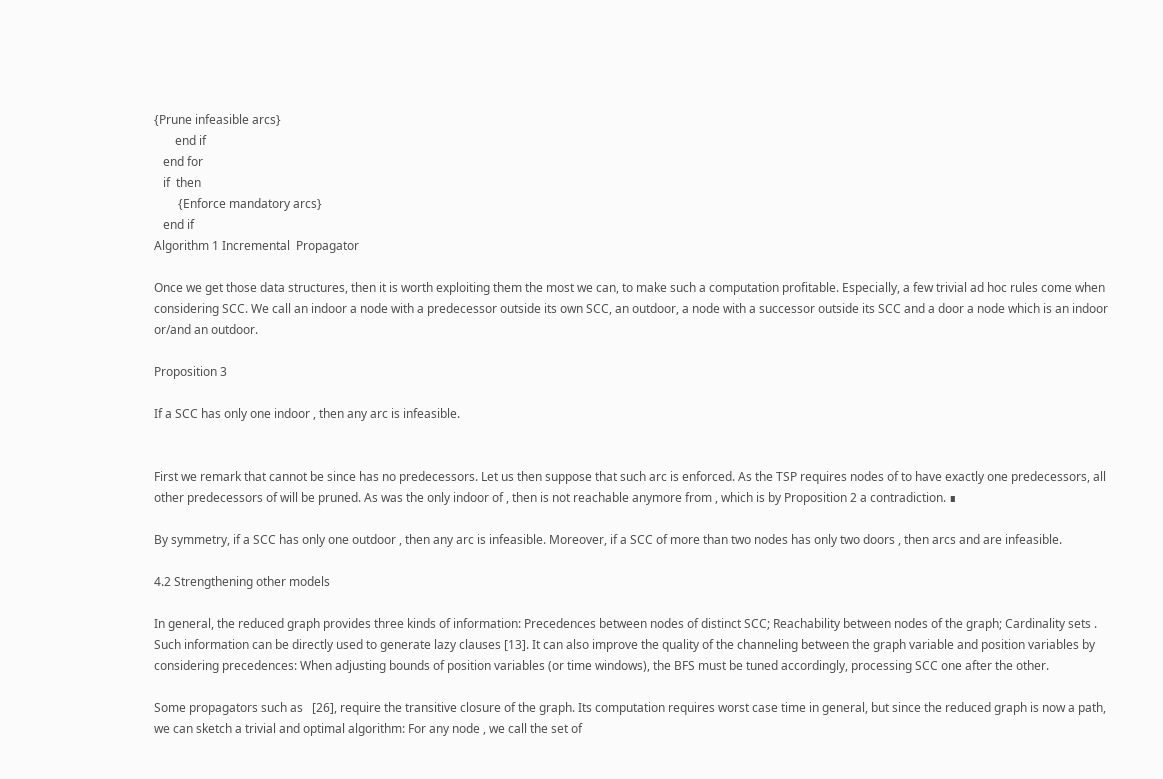{Prune infeasible arcs}
       end if
   end for
   if  then
        {Enforce mandatory arcs}
   end if
Algorithm 1 Incremental  Propagator

Once we get those data structures, then it is worth exploiting them the most we can, to make such a computation profitable. Especially, a few trivial ad hoc rules come when considering SCC. We call an indoor a node with a predecessor outside its own SCC, an outdoor, a node with a successor outside its SCC and a door a node which is an indoor or/and an outdoor.

Proposition 3

If a SCC has only one indoor , then any arc is infeasible.


First we remark that cannot be since has no predecessors. Let us then suppose that such arc is enforced. As the TSP requires nodes of to have exactly one predecessors, all other predecessors of will be pruned. As was the only indoor of , then is not reachable anymore from , which is by Proposition 2 a contradiction. ∎

By symmetry, if a SCC has only one outdoor , then any arc is infeasible. Moreover, if a SCC of more than two nodes has only two doors , then arcs and are infeasible.

4.2 Strengthening other models

In general, the reduced graph provides three kinds of information: Precedences between nodes of distinct SCC; Reachability between nodes of the graph; Cardinality sets . Such information can be directly used to generate lazy clauses [13]. It can also improve the quality of the channeling between the graph variable and position variables by considering precedences: When adjusting bounds of position variables (or time windows), the BFS must be tuned accordingly, processing SCC one after the other.

Some propagators such as   [26], require the transitive closure of the graph. Its computation requires worst case time in general, but since the reduced graph is now a path, we can sketch a trivial and optimal algorithm: For any node , we call the set of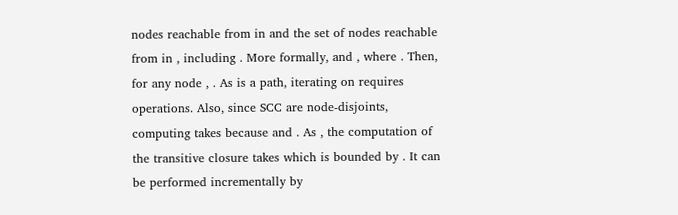nodes reachable from in and the set of nodes reachable from in , including . More formally, and , where . Then, for any node , . As is a path, iterating on requires operations. Also, since SCC are node-disjoints, computing takes because and . As , the computation of the transitive closure takes which is bounded by . It can be performed incrementally by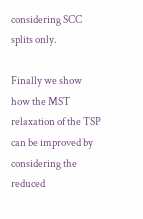considering SCC splits only.

Finally we show how the MST relaxation of the TSP can be improved by considering the reduced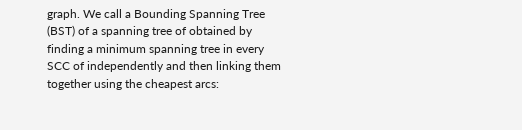graph. We call a Bounding Spanning Tree (BST) of a spanning tree of obtained by finding a minimum spanning tree in every SCC of independently and then linking them together using the cheapest arcs: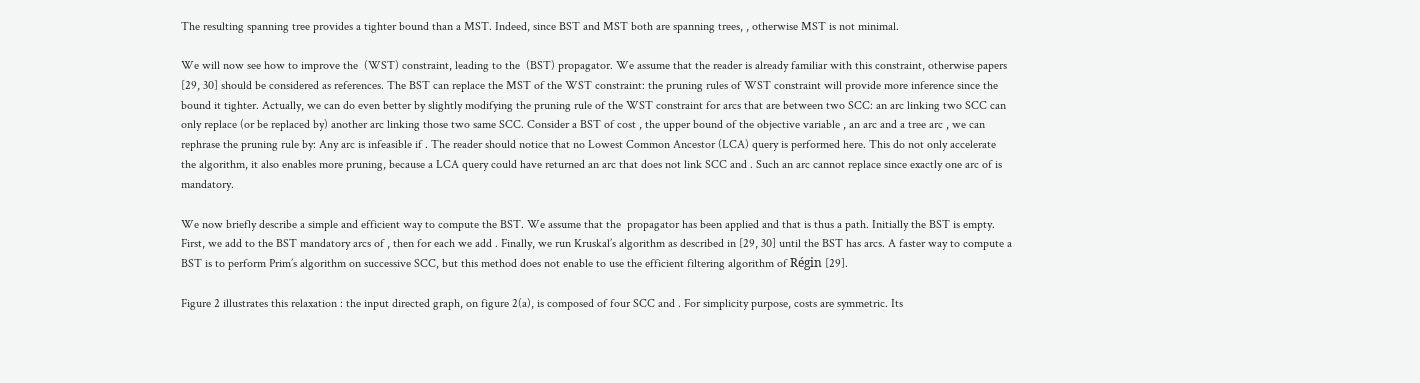The resulting spanning tree provides a tighter bound than a MST. Indeed, since BST and MST both are spanning trees, , otherwise MST is not minimal.

We will now see how to improve the  (WST) constraint, leading to the  (BST) propagator. We assume that the reader is already familiar with this constraint, otherwise papers [29, 30] should be considered as references. The BST can replace the MST of the WST constraint: the pruning rules of WST constraint will provide more inference since the bound it tighter. Actually, we can do even better by slightly modifying the pruning rule of the WST constraint for arcs that are between two SCC: an arc linking two SCC can only replace (or be replaced by) another arc linking those two same SCC. Consider a BST of cost , the upper bound of the objective variable , an arc and a tree arc , we can rephrase the pruning rule by: Any arc is infeasible if . The reader should notice that no Lowest Common Ancestor (LCA) query is performed here. This do not only accelerate the algorithm, it also enables more pruning, because a LCA query could have returned an arc that does not link SCC and . Such an arc cannot replace since exactly one arc of is mandatory.

We now briefly describe a simple and efficient way to compute the BST. We assume that the  propagator has been applied and that is thus a path. Initially the BST is empty. First, we add to the BST mandatory arcs of , then for each we add . Finally, we run Kruskal’s algorithm as described in [29, 30] until the BST has arcs. A faster way to compute a BST is to perform Prim’s algorithm on successive SCC, but this method does not enable to use the efficient filtering algorithm of Régin [29].

Figure 2 illustrates this relaxation : the input directed graph, on figure 2(a), is composed of four SCC and . For simplicity purpose, costs are symmetric. Its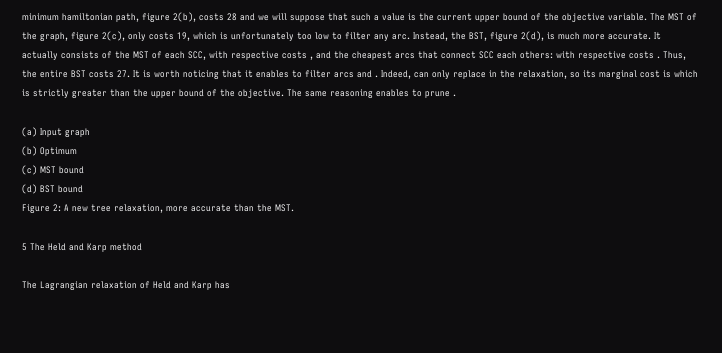minimum hamiltonian path, figure 2(b), costs 28 and we will suppose that such a value is the current upper bound of the objective variable. The MST of the graph, figure 2(c), only costs 19, which is unfortunately too low to filter any arc. Instead, the BST, figure 2(d), is much more accurate. It actually consists of the MST of each SCC, with respective costs , and the cheapest arcs that connect SCC each others: with respective costs . Thus, the entire BST costs 27. It is worth noticing that it enables to filter arcs and . Indeed, can only replace in the relaxation, so its marginal cost is which is strictly greater than the upper bound of the objective. The same reasoning enables to prune .

(a) Input graph
(b) Optimum
(c) MST bound
(d) BST bound
Figure 2: A new tree relaxation, more accurate than the MST.

5 The Held and Karp method

The Lagrangian relaxation of Held and Karp has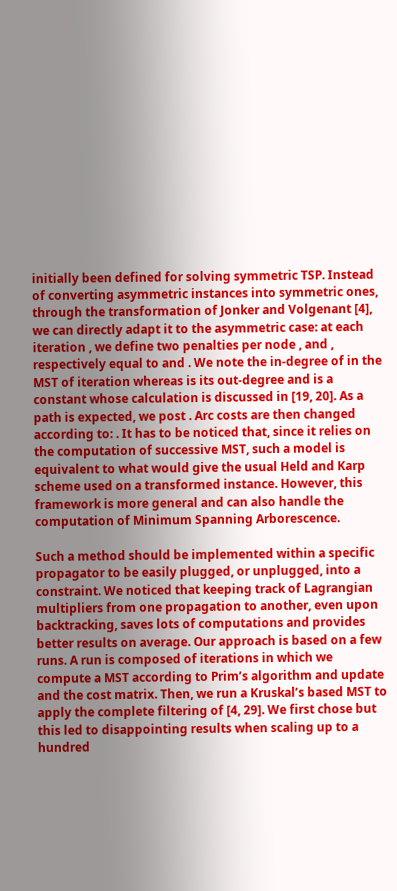initially been defined for solving symmetric TSP. Instead of converting asymmetric instances into symmetric ones, through the transformation of Jonker and Volgenant [4], we can directly adapt it to the asymmetric case: at each iteration , we define two penalties per node , and , respectively equal to and . We note the in-degree of in the MST of iteration whereas is its out-degree and is a constant whose calculation is discussed in [19, 20]. As a path is expected, we post . Arc costs are then changed according to: . It has to be noticed that, since it relies on the computation of successive MST, such a model is equivalent to what would give the usual Held and Karp scheme used on a transformed instance. However, this framework is more general and can also handle the computation of Minimum Spanning Arborescence.

Such a method should be implemented within a specific propagator to be easily plugged, or unplugged, into a constraint. We noticed that keeping track of Lagrangian multipliers from one propagation to another, even upon backtracking, saves lots of computations and provides better results on average. Our approach is based on a few runs. A run is composed of iterations in which we compute a MST according to Prim’s algorithm and update and the cost matrix. Then, we run a Kruskal’s based MST to apply the complete filtering of [4, 29]. We first chose but this led to disappointing results when scaling up to a hundred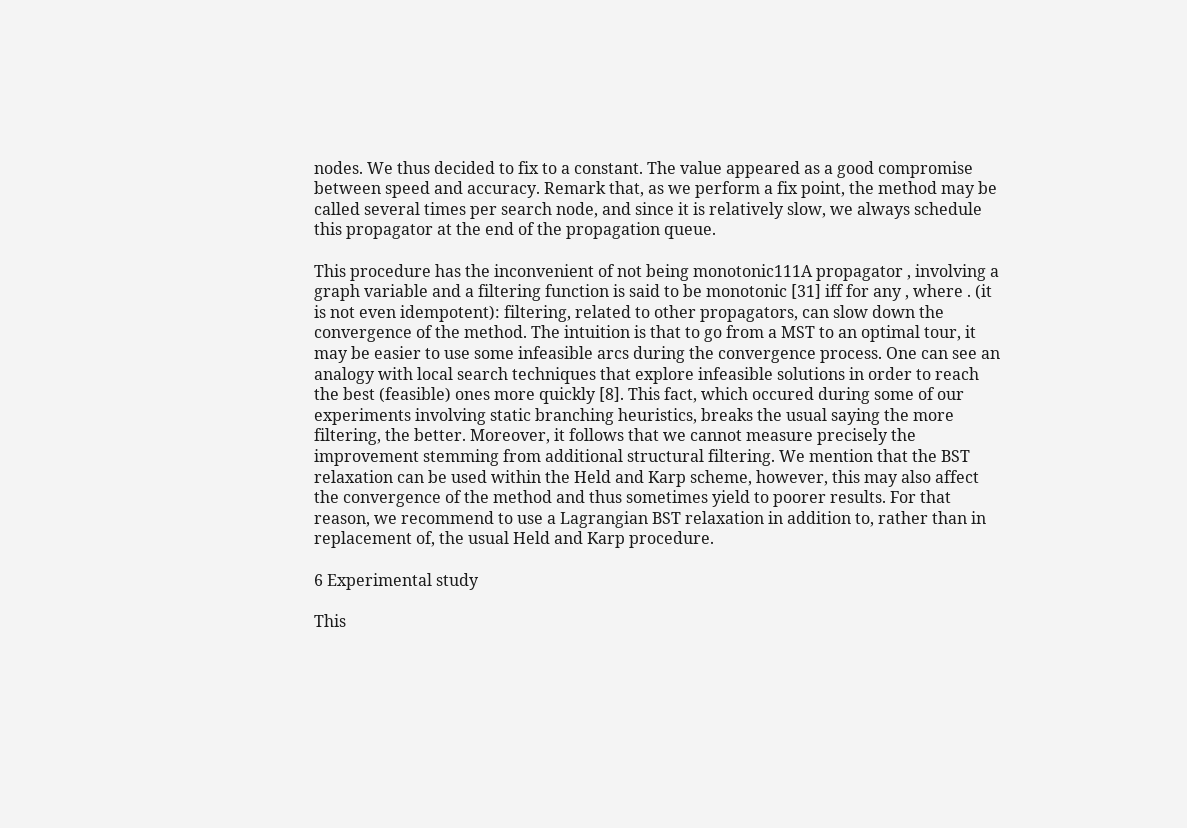nodes. We thus decided to fix to a constant. The value appeared as a good compromise between speed and accuracy. Remark that, as we perform a fix point, the method may be called several times per search node, and since it is relatively slow, we always schedule this propagator at the end of the propagation queue.

This procedure has the inconvenient of not being monotonic111A propagator , involving a graph variable and a filtering function is said to be monotonic [31] iff for any , where . (it is not even idempotent): filtering, related to other propagators, can slow down the convergence of the method. The intuition is that to go from a MST to an optimal tour, it may be easier to use some infeasible arcs during the convergence process. One can see an analogy with local search techniques that explore infeasible solutions in order to reach the best (feasible) ones more quickly [8]. This fact, which occured during some of our experiments involving static branching heuristics, breaks the usual saying the more filtering, the better. Moreover, it follows that we cannot measure precisely the improvement stemming from additional structural filtering. We mention that the BST relaxation can be used within the Held and Karp scheme, however, this may also affect the convergence of the method and thus sometimes yield to poorer results. For that reason, we recommend to use a Lagrangian BST relaxation in addition to, rather than in replacement of, the usual Held and Karp procedure.

6 Experimental study

This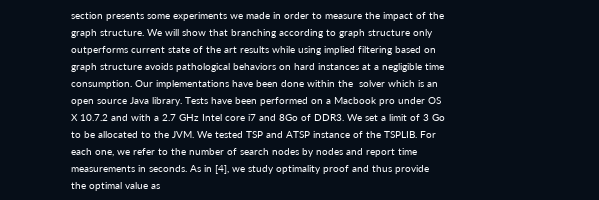section presents some experiments we made in order to measure the impact of the graph structure. We will show that branching according to graph structure only outperforms current state of the art results while using implied filtering based on graph structure avoids pathological behaviors on hard instances at a negligible time consumption. Our implementations have been done within the  solver which is an open source Java library. Tests have been performed on a Macbook pro under OS X 10.7.2 and with a 2.7 GHz Intel core i7 and 8Go of DDR3. We set a limit of 3 Go to be allocated to the JVM. We tested TSP and ATSP instance of the TSPLIB. For each one, we refer to the number of search nodes by nodes and report time measurements in seconds. As in [4], we study optimality proof and thus provide the optimal value as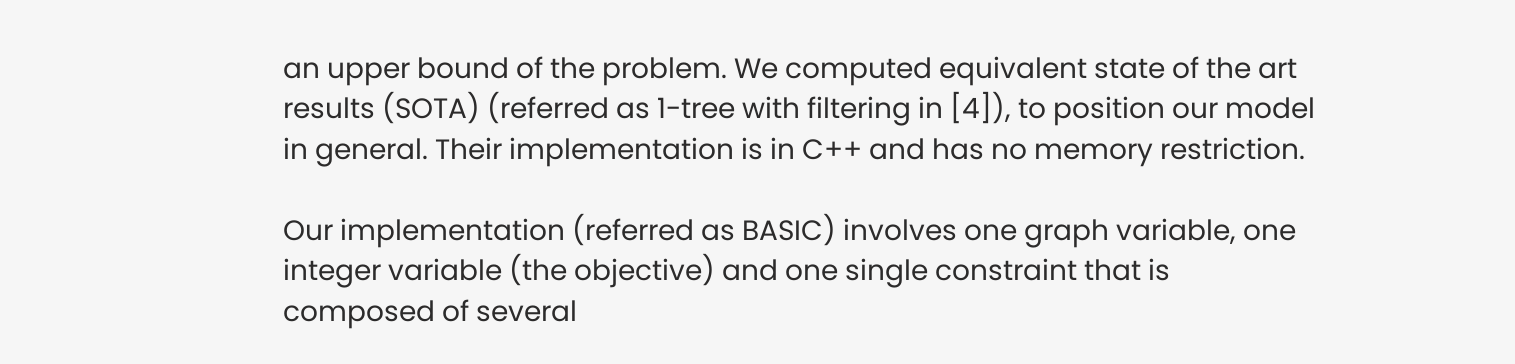an upper bound of the problem. We computed equivalent state of the art results (SOTA) (referred as 1-tree with filtering in [4]), to position our model in general. Their implementation is in C++ and has no memory restriction.

Our implementation (referred as BASIC) involves one graph variable, one integer variable (the objective) and one single constraint that is composed of several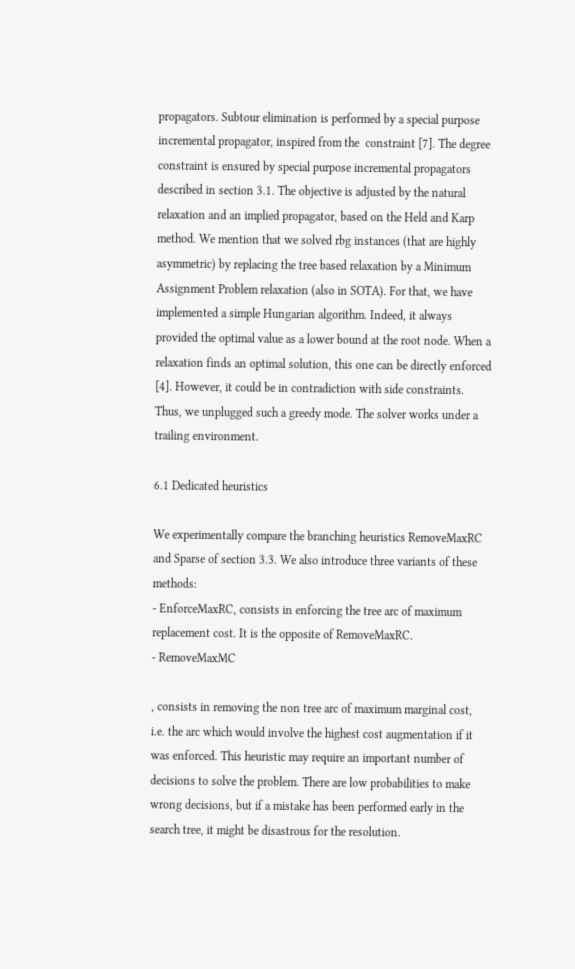propagators. Subtour elimination is performed by a special purpose incremental propagator, inspired from the  constraint [7]. The degree constraint is ensured by special purpose incremental propagators described in section 3.1. The objective is adjusted by the natural relaxation and an implied propagator, based on the Held and Karp method. We mention that we solved rbg instances (that are highly asymmetric) by replacing the tree based relaxation by a Minimum Assignment Problem relaxation (also in SOTA). For that, we have implemented a simple Hungarian algorithm. Indeed, it always provided the optimal value as a lower bound at the root node. When a relaxation finds an optimal solution, this one can be directly enforced [4]. However, it could be in contradiction with side constraints. Thus, we unplugged such a greedy mode. The solver works under a trailing environment.

6.1 Dedicated heuristics

We experimentally compare the branching heuristics RemoveMaxRC and Sparse of section 3.3. We also introduce three variants of these methods:
- EnforceMaxRC, consists in enforcing the tree arc of maximum replacement cost. It is the opposite of RemoveMaxRC.
- RemoveMaxMC

, consists in removing the non tree arc of maximum marginal cost, i.e. the arc which would involve the highest cost augmentation if it was enforced. This heuristic may require an important number of decisions to solve the problem. There are low probabilities to make wrong decisions, but if a mistake has been performed early in the search tree, it might be disastrous for the resolution.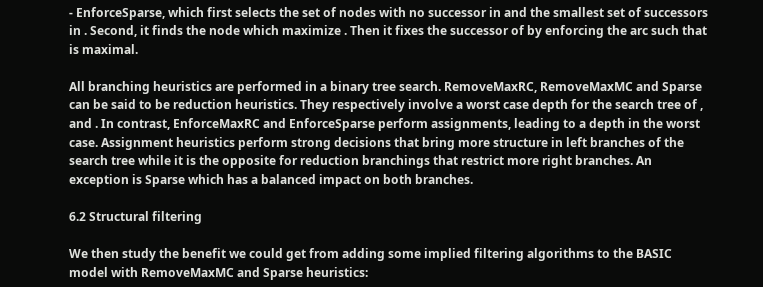- EnforceSparse, which first selects the set of nodes with no successor in and the smallest set of successors in . Second, it finds the node which maximize . Then it fixes the successor of by enforcing the arc such that is maximal.

All branching heuristics are performed in a binary tree search. RemoveMaxRC, RemoveMaxMC and Sparse can be said to be reduction heuristics. They respectively involve a worst case depth for the search tree of , and . In contrast, EnforceMaxRC and EnforceSparse perform assignments, leading to a depth in the worst case. Assignment heuristics perform strong decisions that bring more structure in left branches of the search tree while it is the opposite for reduction branchings that restrict more right branches. An exception is Sparse which has a balanced impact on both branches.

6.2 Structural filtering

We then study the benefit we could get from adding some implied filtering algorithms to the BASIC model with RemoveMaxMC and Sparse heuristics: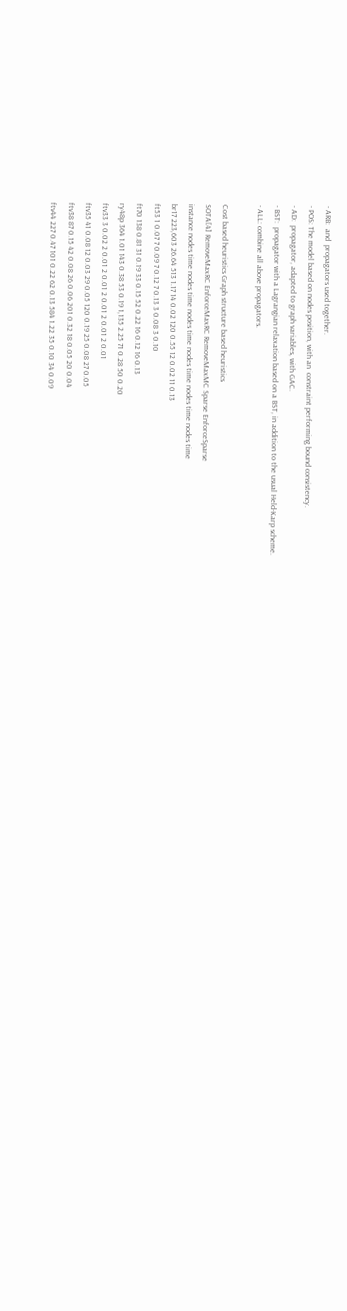- ARB:  and  propagators used together.
- POS: The model based on nodes position, with an  constraint performing bound consistency.
- AD:  propagator, adapted to graph variables, with GAC.
- BST:  propagator with a Lagrangian relaxation based on a BST, in addition to the usual Held-Karp scheme.
- ALL: combine all above propagators.

Cost based heuristics Graph structure based heuristics
SOTA[4] RemoveMaxRC EnforceMaxRC RemoveMaxMC Sparse EnforceSparse
instance nodes time nodes time nodes time nodes time nodes time nodes time
br17 223,603 26.64 513 1.17 14 0.02 120 0.55 12 0.02 11 0.13
ft53 1 0.07 7 0.09 7 0.12 7 0.13 3 0.08 3 0.10
ft70 138 0.81 31 0.19 33 0.15 52 0.22 16 0.12 16 0.13
ry48p 364 1.01 143 0.38 53 0.19 1,135 2.25 71 0.28 50 0.20
ftv33 3 0.02 2 0.01 2 0.01 2 0.01 2 0.01 2 0.01
ftv35 41 0.08 12 0.03 29 0.05 120 0.19 25 0.08 27 0.05
ftv38 87 0.15 42 0.08 26 0.06 201 0.32 18 0.05 20 0.04
ftv44 227 0.47 101 0.22 62 0.13 584 1.22 35 0.10 34 0.09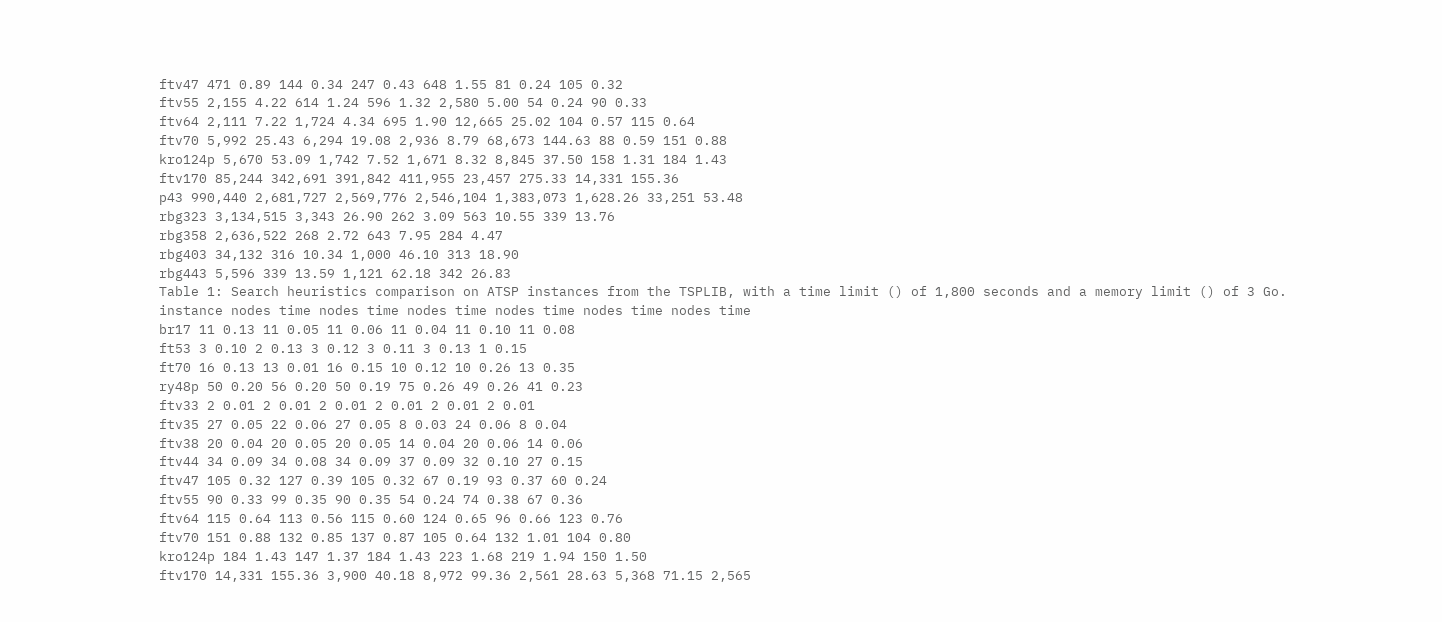ftv47 471 0.89 144 0.34 247 0.43 648 1.55 81 0.24 105 0.32
ftv55 2,155 4.22 614 1.24 596 1.32 2,580 5.00 54 0.24 90 0.33
ftv64 2,111 7.22 1,724 4.34 695 1.90 12,665 25.02 104 0.57 115 0.64
ftv70 5,992 25.43 6,294 19.08 2,936 8.79 68,673 144.63 88 0.59 151 0.88
kro124p 5,670 53.09 1,742 7.52 1,671 8.32 8,845 37.50 158 1.31 184 1.43
ftv170 85,244 342,691 391,842 411,955 23,457 275.33 14,331 155.36
p43 990,440 2,681,727 2,569,776 2,546,104 1,383,073 1,628.26 33,251 53.48
rbg323 3,134,515 3,343 26.90 262 3.09 563 10.55 339 13.76
rbg358 2,636,522 268 2.72 643 7.95 284 4.47
rbg403 34,132 316 10.34 1,000 46.10 313 18.90
rbg443 5,596 339 13.59 1,121 62.18 342 26.83
Table 1: Search heuristics comparison on ATSP instances from the TSPLIB, with a time limit () of 1,800 seconds and a memory limit () of 3 Go.
instance nodes time nodes time nodes time nodes time nodes time nodes time
br17 11 0.13 11 0.05 11 0.06 11 0.04 11 0.10 11 0.08
ft53 3 0.10 2 0.13 3 0.12 3 0.11 3 0.13 1 0.15
ft70 16 0.13 13 0.01 16 0.15 10 0.12 10 0.26 13 0.35
ry48p 50 0.20 56 0.20 50 0.19 75 0.26 49 0.26 41 0.23
ftv33 2 0.01 2 0.01 2 0.01 2 0.01 2 0.01 2 0.01
ftv35 27 0.05 22 0.06 27 0.05 8 0.03 24 0.06 8 0.04
ftv38 20 0.04 20 0.05 20 0.05 14 0.04 20 0.06 14 0.06
ftv44 34 0.09 34 0.08 34 0.09 37 0.09 32 0.10 27 0.15
ftv47 105 0.32 127 0.39 105 0.32 67 0.19 93 0.37 60 0.24
ftv55 90 0.33 99 0.35 90 0.35 54 0.24 74 0.38 67 0.36
ftv64 115 0.64 113 0.56 115 0.60 124 0.65 96 0.66 123 0.76
ftv70 151 0.88 132 0.85 137 0.87 105 0.64 132 1.01 104 0.80
kro124p 184 1.43 147 1.37 184 1.43 223 1.68 219 1.94 150 1.50
ftv170 14,331 155.36 3,900 40.18 8,972 99.36 2,561 28.63 5,368 71.15 2,565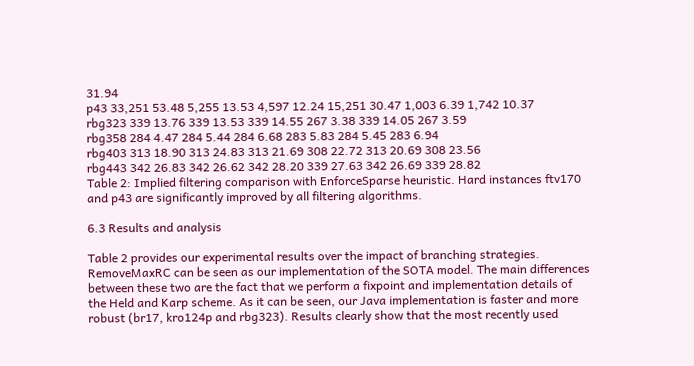31.94
p43 33,251 53.48 5,255 13.53 4,597 12.24 15,251 30.47 1,003 6.39 1,742 10.37
rbg323 339 13.76 339 13.53 339 14.55 267 3.38 339 14.05 267 3.59
rbg358 284 4.47 284 5.44 284 6.68 283 5.83 284 5.45 283 6.94
rbg403 313 18.90 313 24.83 313 21.69 308 22.72 313 20.69 308 23.56
rbg443 342 26.83 342 26.62 342 28.20 339 27.63 342 26.69 339 28.82
Table 2: Implied filtering comparison with EnforceSparse heuristic. Hard instances ftv170 and p43 are significantly improved by all filtering algorithms.

6.3 Results and analysis

Table 2 provides our experimental results over the impact of branching strategies. RemoveMaxRC can be seen as our implementation of the SOTA model. The main differences between these two are the fact that we perform a fixpoint and implementation details of the Held and Karp scheme. As it can be seen, our Java implementation is faster and more robust (br17, kro124p and rbg323). Results clearly show that the most recently used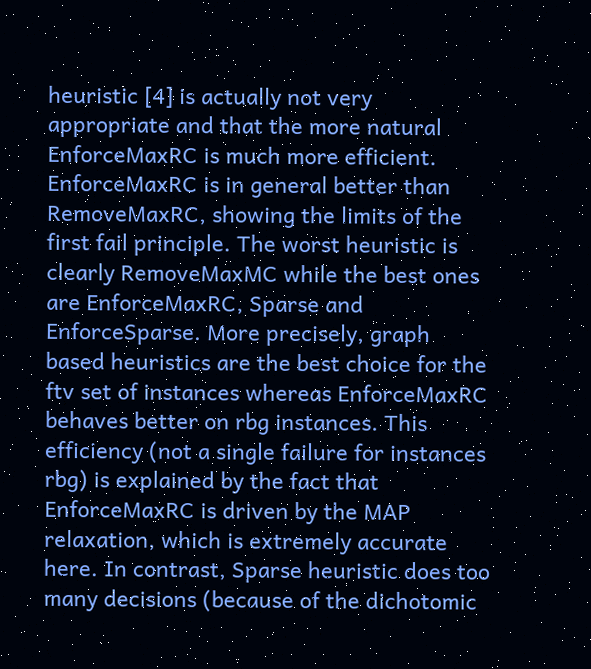heuristic [4] is actually not very appropriate and that the more natural EnforceMaxRC is much more efficient. EnforceMaxRC is in general better than RemoveMaxRC, showing the limits of the first fail principle. The worst heuristic is clearly RemoveMaxMC while the best ones are EnforceMaxRC, Sparse and EnforceSparse. More precisely, graph based heuristics are the best choice for the ftv set of instances whereas EnforceMaxRC behaves better on rbg instances. This efficiency (not a single failure for instances rbg) is explained by the fact that EnforceMaxRC is driven by the MAP relaxation, which is extremely accurate here. In contrast, Sparse heuristic does too many decisions (because of the dichotomic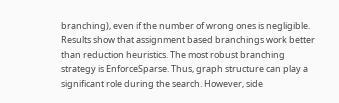branching), even if the number of wrong ones is negligible. Results show that assignment based branchings work better than reduction heuristics. The most robust branching strategy is EnforceSparse. Thus, graph structure can play a significant role during the search. However, side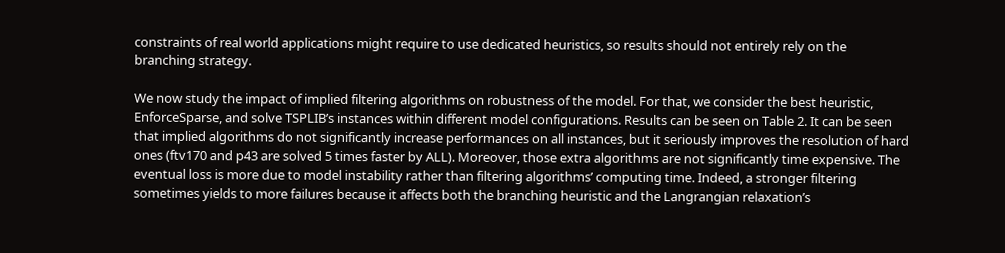constraints of real world applications might require to use dedicated heuristics, so results should not entirely rely on the branching strategy.

We now study the impact of implied filtering algorithms on robustness of the model. For that, we consider the best heuristic, EnforceSparse, and solve TSPLIB’s instances within different model configurations. Results can be seen on Table 2. It can be seen that implied algorithms do not significantly increase performances on all instances, but it seriously improves the resolution of hard ones (ftv170 and p43 are solved 5 times faster by ALL). Moreover, those extra algorithms are not significantly time expensive. The eventual loss is more due to model instability rather than filtering algorithms’ computing time. Indeed, a stronger filtering sometimes yields to more failures because it affects both the branching heuristic and the Langrangian relaxation’s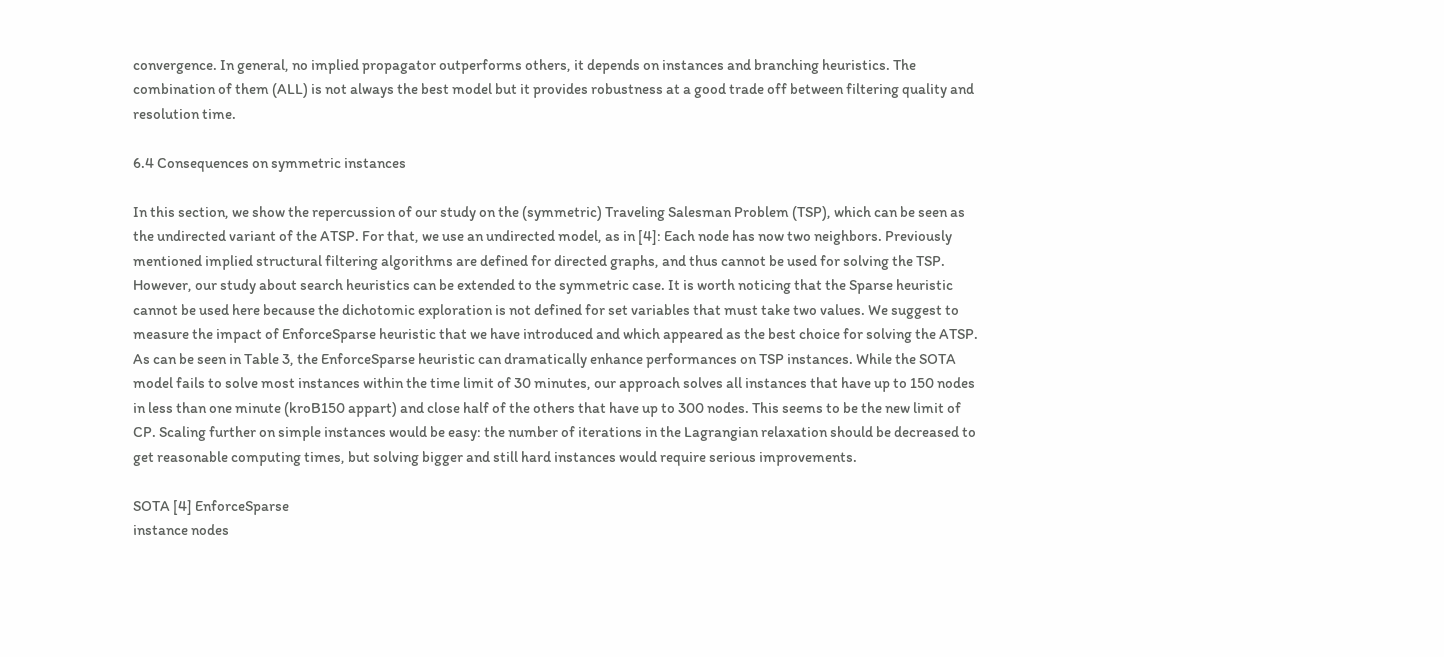convergence. In general, no implied propagator outperforms others, it depends on instances and branching heuristics. The combination of them (ALL) is not always the best model but it provides robustness at a good trade off between filtering quality and resolution time.

6.4 Consequences on symmetric instances

In this section, we show the repercussion of our study on the (symmetric) Traveling Salesman Problem (TSP), which can be seen as the undirected variant of the ATSP. For that, we use an undirected model, as in [4]: Each node has now two neighbors. Previously mentioned implied structural filtering algorithms are defined for directed graphs, and thus cannot be used for solving the TSP. However, our study about search heuristics can be extended to the symmetric case. It is worth noticing that the Sparse heuristic cannot be used here because the dichotomic exploration is not defined for set variables that must take two values. We suggest to measure the impact of EnforceSparse heuristic that we have introduced and which appeared as the best choice for solving the ATSP. As can be seen in Table 3, the EnforceSparse heuristic can dramatically enhance performances on TSP instances. While the SOTA model fails to solve most instances within the time limit of 30 minutes, our approach solves all instances that have up to 150 nodes in less than one minute (kroB150 appart) and close half of the others that have up to 300 nodes. This seems to be the new limit of CP. Scaling further on simple instances would be easy: the number of iterations in the Lagrangian relaxation should be decreased to get reasonable computing times, but solving bigger and still hard instances would require serious improvements.

SOTA [4] EnforceSparse
instance nodes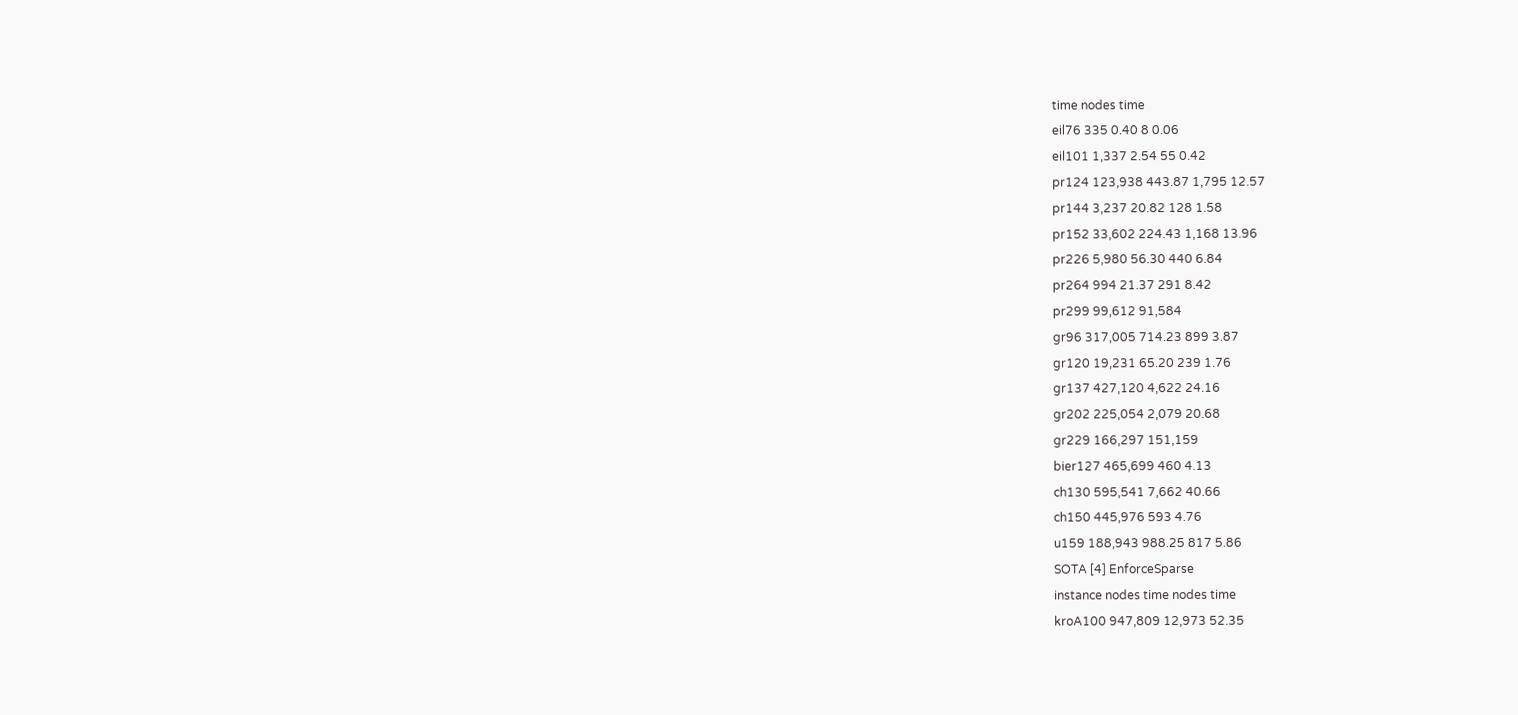time nodes time
eil76 335 0.40 8 0.06
eil101 1,337 2.54 55 0.42
pr124 123,938 443.87 1,795 12.57
pr144 3,237 20.82 128 1.58
pr152 33,602 224.43 1,168 13.96
pr226 5,980 56.30 440 6.84
pr264 994 21.37 291 8.42
pr299 99,612 91,584
gr96 317,005 714.23 899 3.87
gr120 19,231 65.20 239 1.76
gr137 427,120 4,622 24.16
gr202 225,054 2,079 20.68
gr229 166,297 151,159
bier127 465,699 460 4.13
ch130 595,541 7,662 40.66
ch150 445,976 593 4.76
u159 188,943 988.25 817 5.86
SOTA [4] EnforceSparse
instance nodes time nodes time
kroA100 947,809 12,973 52.35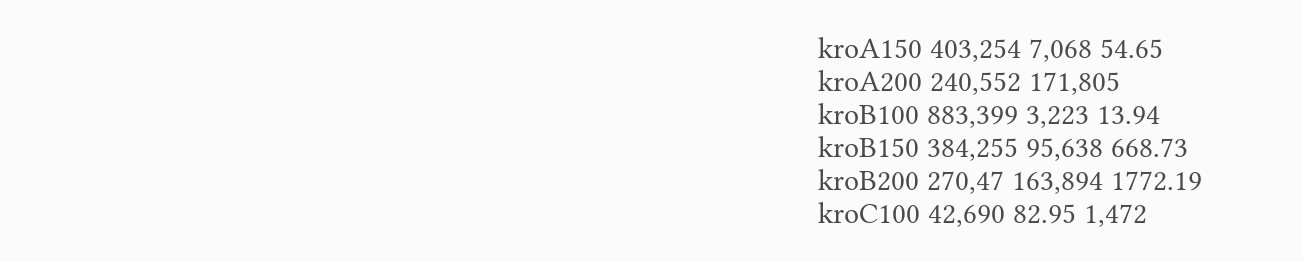kroA150 403,254 7,068 54.65
kroA200 240,552 171,805
kroB100 883,399 3,223 13.94
kroB150 384,255 95,638 668.73
kroB200 270,47 163,894 1772.19
kroC100 42,690 82.95 1,472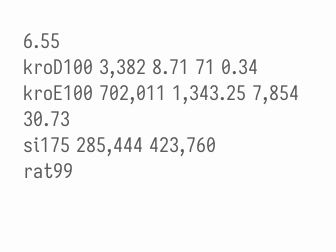6.55
kroD100 3,382 8.71 71 0.34
kroE100 702,011 1,343.25 7,854 30.73
si175 285,444 423,760
rat99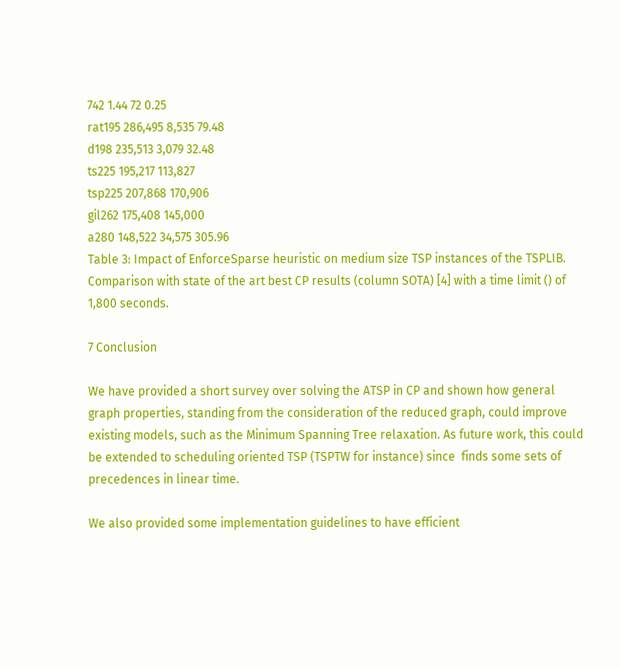742 1.44 72 0.25
rat195 286,495 8,535 79.48
d198 235,513 3,079 32.48
ts225 195,217 113,827
tsp225 207,868 170,906
gil262 175,408 145,000
a280 148,522 34,575 305.96
Table 3: Impact of EnforceSparse heuristic on medium size TSP instances of the TSPLIB. Comparison with state of the art best CP results (column SOTA) [4] with a time limit () of 1,800 seconds.

7 Conclusion

We have provided a short survey over solving the ATSP in CP and shown how general graph properties, standing from the consideration of the reduced graph, could improve existing models, such as the Minimum Spanning Tree relaxation. As future work, this could be extended to scheduling oriented TSP (TSPTW for instance) since  finds some sets of precedences in linear time.

We also provided some implementation guidelines to have efficient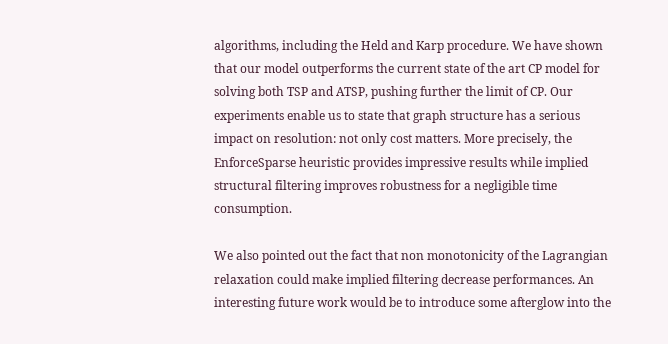algorithms, including the Held and Karp procedure. We have shown that our model outperforms the current state of the art CP model for solving both TSP and ATSP, pushing further the limit of CP. Our experiments enable us to state that graph structure has a serious impact on resolution: not only cost matters. More precisely, the EnforceSparse heuristic provides impressive results while implied structural filtering improves robustness for a negligible time consumption.

We also pointed out the fact that non monotonicity of the Lagrangian relaxation could make implied filtering decrease performances. An interesting future work would be to introduce some afterglow into the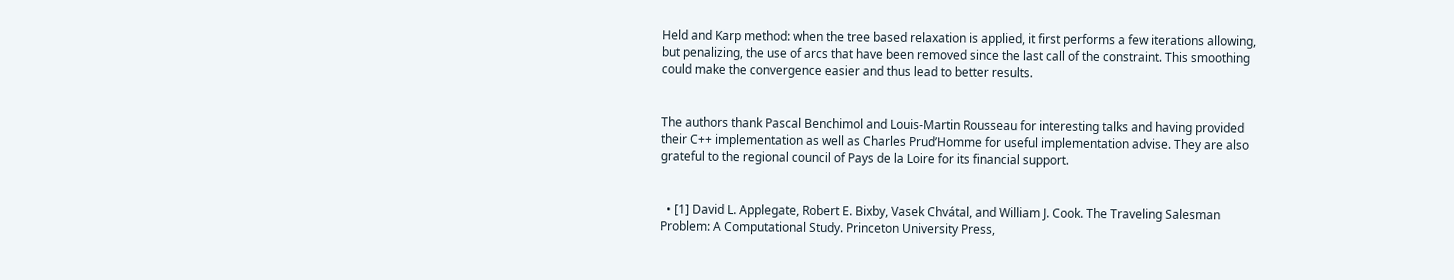Held and Karp method: when the tree based relaxation is applied, it first performs a few iterations allowing, but penalizing, the use of arcs that have been removed since the last call of the constraint. This smoothing could make the convergence easier and thus lead to better results.


The authors thank Pascal Benchimol and Louis-Martin Rousseau for interesting talks and having provided their C++ implementation as well as Charles Prud’Homme for useful implementation advise. They are also grateful to the regional council of Pays de la Loire for its financial support.


  • [1] David L. Applegate, Robert E. Bixby, Vasek Chvátal, and William J. Cook. The Traveling Salesman Problem: A Computational Study. Princeton University Press,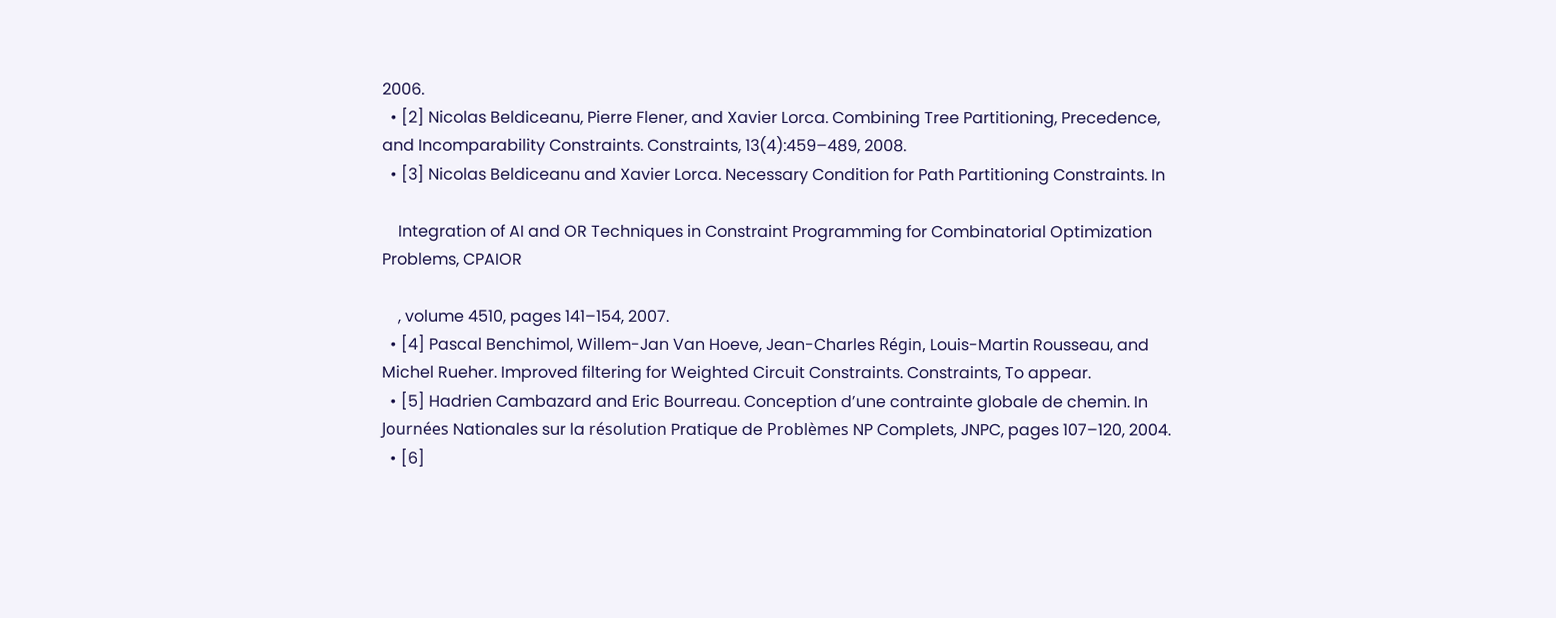2006.
  • [2] Nicolas Beldiceanu, Pierre Flener, and Xavier Lorca. Combining Tree Partitioning, Precedence, and Incomparability Constraints. Constraints, 13(4):459–489, 2008.
  • [3] Nicolas Beldiceanu and Xavier Lorca. Necessary Condition for Path Partitioning Constraints. In

    Integration of AI and OR Techniques in Constraint Programming for Combinatorial Optimization Problems, CPAIOR

    , volume 4510, pages 141–154, 2007.
  • [4] Pascal Benchimol, Willem-Jan Van Hoeve, Jean-Charles Régin, Louis-Martin Rousseau, and Michel Rueher. Improved filtering for Weighted Circuit Constraints. Constraints, To appear.
  • [5] Hadrien Cambazard and Eric Bourreau. Conception d’une contrainte globale de chemin. In Journées Nationales sur la résolution Pratique de Problèmes NP Complets, JNPC, pages 107–120, 2004.
  • [6]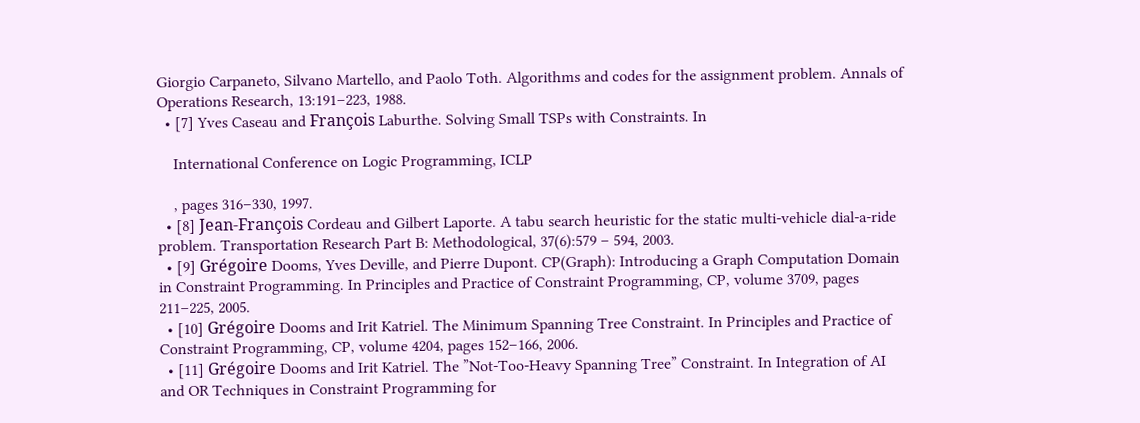Giorgio Carpaneto, Silvano Martello, and Paolo Toth. Algorithms and codes for the assignment problem. Annals of Operations Research, 13:191–223, 1988.
  • [7] Yves Caseau and François Laburthe. Solving Small TSPs with Constraints. In

    International Conference on Logic Programming, ICLP

    , pages 316–330, 1997.
  • [8] Jean-François Cordeau and Gilbert Laporte. A tabu search heuristic for the static multi-vehicle dial-a-ride problem. Transportation Research Part B: Methodological, 37(6):579 – 594, 2003.
  • [9] Grégoire Dooms, Yves Deville, and Pierre Dupont. CP(Graph): Introducing a Graph Computation Domain in Constraint Programming. In Principles and Practice of Constraint Programming, CP, volume 3709, pages 211–225, 2005.
  • [10] Grégoire Dooms and Irit Katriel. The Minimum Spanning Tree Constraint. In Principles and Practice of Constraint Programming, CP, volume 4204, pages 152–166, 2006.
  • [11] Grégoire Dooms and Irit Katriel. The ”Not-Too-Heavy Spanning Tree” Constraint. In Integration of AI and OR Techniques in Constraint Programming for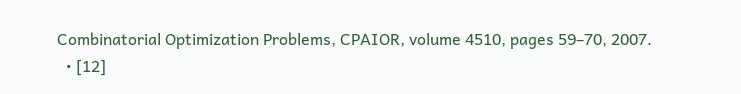Combinatorial Optimization Problems, CPAIOR, volume 4510, pages 59–70, 2007.
  • [12]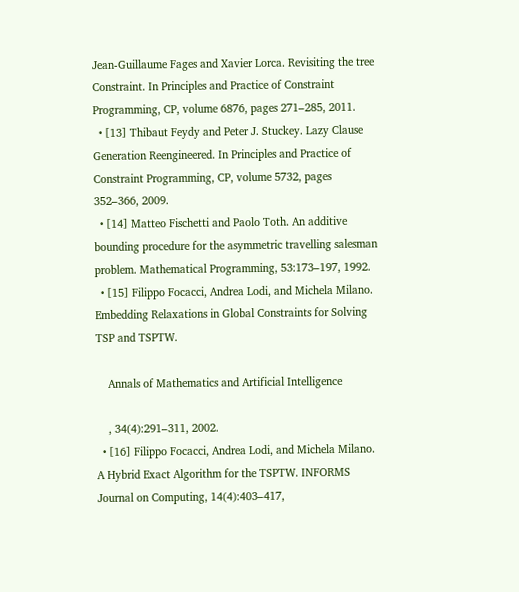Jean-Guillaume Fages and Xavier Lorca. Revisiting the tree Constraint. In Principles and Practice of Constraint Programming, CP, volume 6876, pages 271–285, 2011.
  • [13] Thibaut Feydy and Peter J. Stuckey. Lazy Clause Generation Reengineered. In Principles and Practice of Constraint Programming, CP, volume 5732, pages 352–366, 2009.
  • [14] Matteo Fischetti and Paolo Toth. An additive bounding procedure for the asymmetric travelling salesman problem. Mathematical Programming, 53:173–197, 1992.
  • [15] Filippo Focacci, Andrea Lodi, and Michela Milano. Embedding Relaxations in Global Constraints for Solving TSP and TSPTW.

    Annals of Mathematics and Artificial Intelligence

    , 34(4):291–311, 2002.
  • [16] Filippo Focacci, Andrea Lodi, and Michela Milano. A Hybrid Exact Algorithm for the TSPTW. INFORMS Journal on Computing, 14(4):403–417,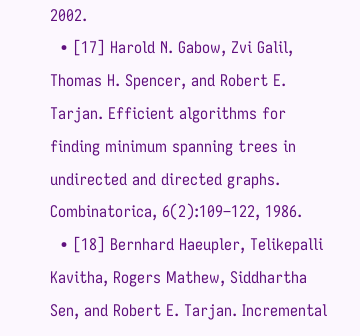2002.
  • [17] Harold N. Gabow, Zvi Galil, Thomas H. Spencer, and Robert E. Tarjan. Efficient algorithms for finding minimum spanning trees in undirected and directed graphs. Combinatorica, 6(2):109–122, 1986.
  • [18] Bernhard Haeupler, Telikepalli Kavitha, Rogers Mathew, Siddhartha Sen, and Robert E. Tarjan. Incremental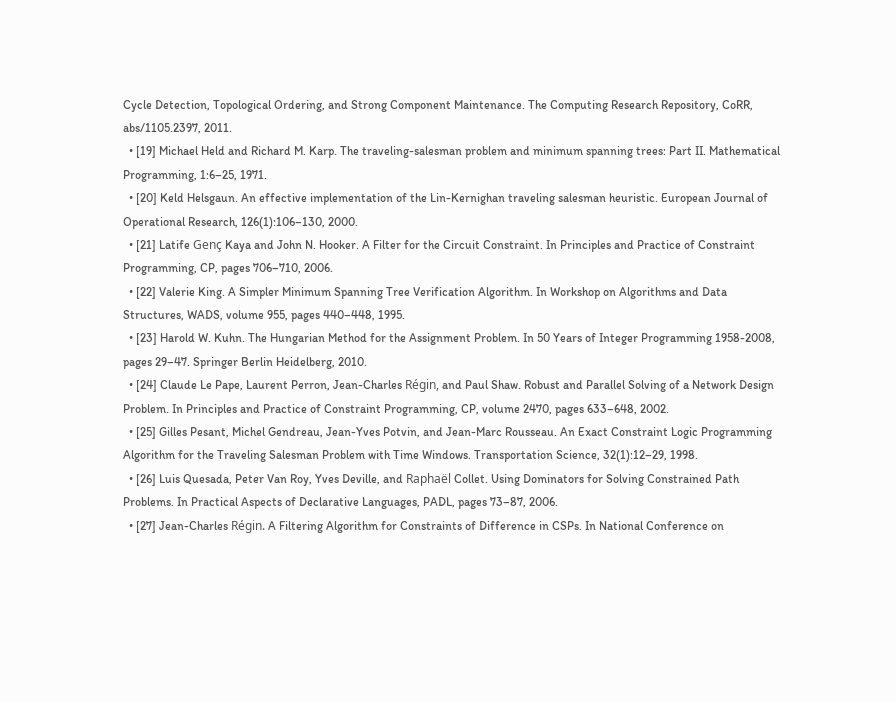Cycle Detection, Topological Ordering, and Strong Component Maintenance. The Computing Research Repository, CoRR, abs/1105.2397, 2011.
  • [19] Michael Held and Richard M. Karp. The traveling-salesman problem and minimum spanning trees: Part II. Mathematical Programming, 1:6–25, 1971.
  • [20] Keld Helsgaun. An effective implementation of the Lin-Kernighan traveling salesman heuristic. European Journal of Operational Research, 126(1):106–130, 2000.
  • [21] Latife Genç Kaya and John N. Hooker. A Filter for the Circuit Constraint. In Principles and Practice of Constraint Programming, CP, pages 706–710, 2006.
  • [22] Valerie King. A Simpler Minimum Spanning Tree Verification Algorithm. In Workshop on Algorithms and Data Structures, WADS, volume 955, pages 440–448, 1995.
  • [23] Harold W. Kuhn. The Hungarian Method for the Assignment Problem. In 50 Years of Integer Programming 1958-2008, pages 29–47. Springer Berlin Heidelberg, 2010.
  • [24] Claude Le Pape, Laurent Perron, Jean-Charles Régin, and Paul Shaw. Robust and Parallel Solving of a Network Design Problem. In Principles and Practice of Constraint Programming, CP, volume 2470, pages 633–648, 2002.
  • [25] Gilles Pesant, Michel Gendreau, Jean-Yves Potvin, and Jean-Marc Rousseau. An Exact Constraint Logic Programming Algorithm for the Traveling Salesman Problem with Time Windows. Transportation Science, 32(1):12–29, 1998.
  • [26] Luis Quesada, Peter Van Roy, Yves Deville, and Raphaël Collet. Using Dominators for Solving Constrained Path Problems. In Practical Aspects of Declarative Languages, PADL, pages 73–87, 2006.
  • [27] Jean-Charles Régin. A Filtering Algorithm for Constraints of Difference in CSPs. In National Conference on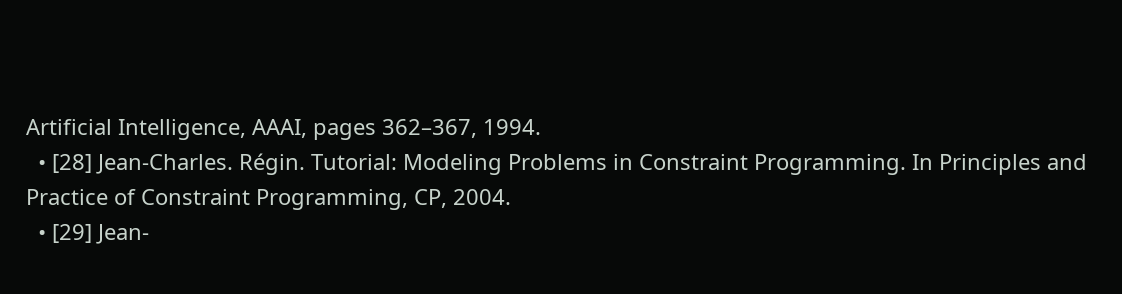Artificial Intelligence, AAAI, pages 362–367, 1994.
  • [28] Jean-Charles. Régin. Tutorial: Modeling Problems in Constraint Programming. In Principles and Practice of Constraint Programming, CP, 2004.
  • [29] Jean-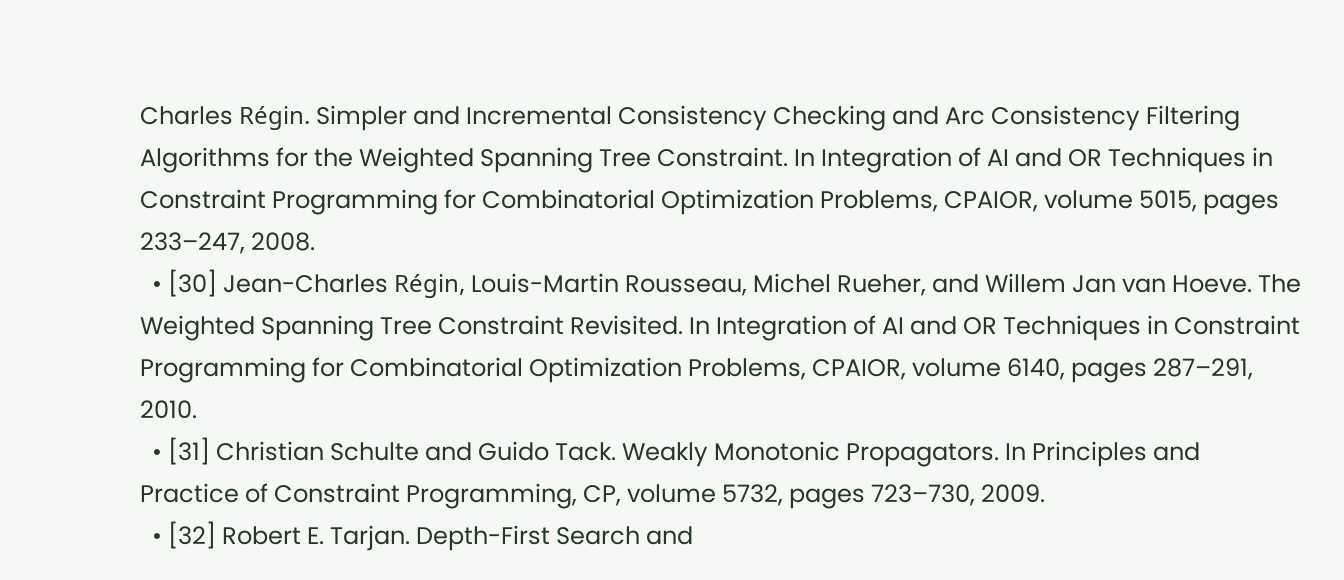Charles Régin. Simpler and Incremental Consistency Checking and Arc Consistency Filtering Algorithms for the Weighted Spanning Tree Constraint. In Integration of AI and OR Techniques in Constraint Programming for Combinatorial Optimization Problems, CPAIOR, volume 5015, pages 233–247, 2008.
  • [30] Jean-Charles Régin, Louis-Martin Rousseau, Michel Rueher, and Willem Jan van Hoeve. The Weighted Spanning Tree Constraint Revisited. In Integration of AI and OR Techniques in Constraint Programming for Combinatorial Optimization Problems, CPAIOR, volume 6140, pages 287–291, 2010.
  • [31] Christian Schulte and Guido Tack. Weakly Monotonic Propagators. In Principles and Practice of Constraint Programming, CP, volume 5732, pages 723–730, 2009.
  • [32] Robert E. Tarjan. Depth-First Search and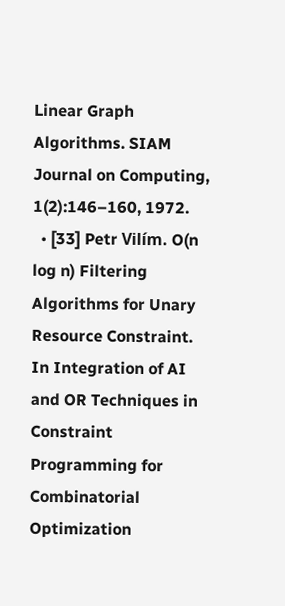Linear Graph Algorithms. SIAM Journal on Computing, 1(2):146–160, 1972.
  • [33] Petr Vilím. O(n log n) Filtering Algorithms for Unary Resource Constraint. In Integration of AI and OR Techniques in Constraint Programming for Combinatorial Optimization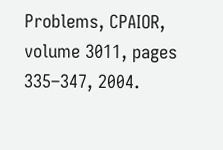Problems, CPAIOR, volume 3011, pages 335–347, 2004.